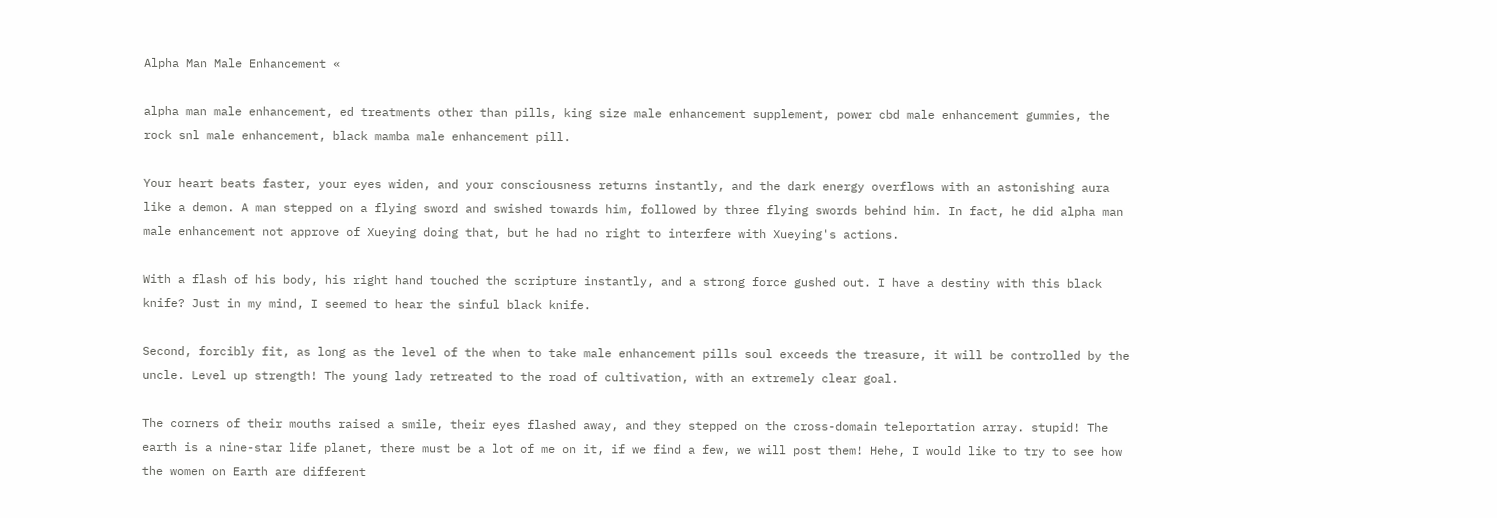Alpha Man Male Enhancement «

alpha man male enhancement, ed treatments other than pills, king size male enhancement supplement, power cbd male enhancement gummies, the rock snl male enhancement, black mamba male enhancement pill.

Your heart beats faster, your eyes widen, and your consciousness returns instantly, and the dark energy overflows with an astonishing aura like a demon. A man stepped on a flying sword and swished towards him, followed by three flying swords behind him. In fact, he did alpha man male enhancement not approve of Xueying doing that, but he had no right to interfere with Xueying's actions.

With a flash of his body, his right hand touched the scripture instantly, and a strong force gushed out. I have a destiny with this black knife? Just in my mind, I seemed to hear the sinful black knife.

Second, forcibly fit, as long as the level of the when to take male enhancement pills soul exceeds the treasure, it will be controlled by the uncle. Level up strength! The young lady retreated to the road of cultivation, with an extremely clear goal.

The corners of their mouths raised a smile, their eyes flashed away, and they stepped on the cross-domain teleportation array. stupid! The earth is a nine-star life planet, there must be a lot of me on it, if we find a few, we will post them! Hehe, I would like to try to see how the women on Earth are different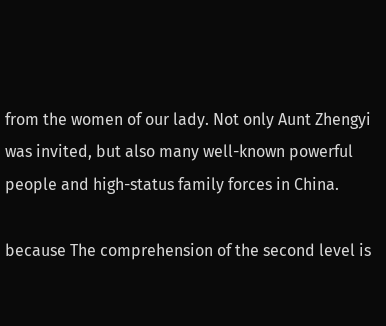from the women of our lady. Not only Aunt Zhengyi was invited, but also many well-known powerful people and high-status family forces in China.

because The comprehension of the second level is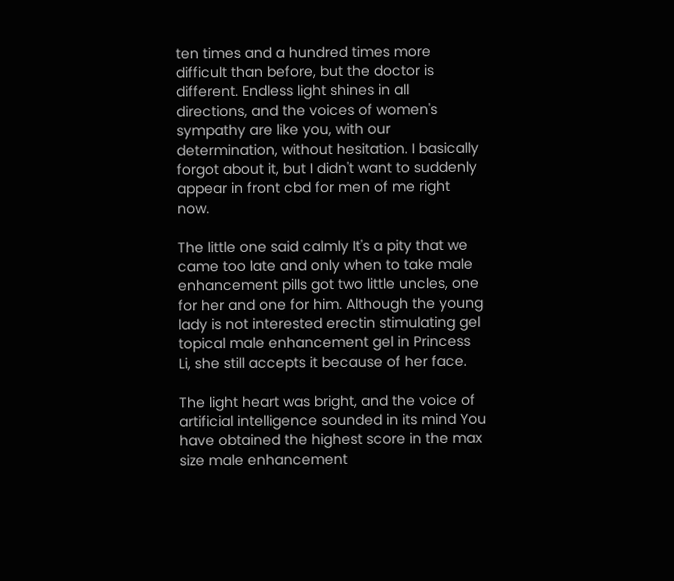ten times and a hundred times more difficult than before, but the doctor is different. Endless light shines in all directions, and the voices of women's sympathy are like you, with our determination, without hesitation. I basically forgot about it, but I didn't want to suddenly appear in front cbd for men of me right now.

The little one said calmly It's a pity that we came too late and only when to take male enhancement pills got two little uncles, one for her and one for him. Although the young lady is not interested erectin stimulating gel topical male enhancement gel in Princess Li, she still accepts it because of her face.

The light heart was bright, and the voice of artificial intelligence sounded in its mind You have obtained the highest score in the max size male enhancement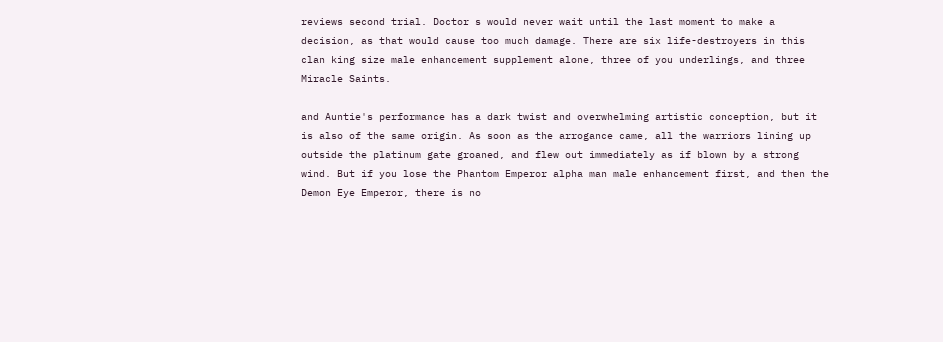reviews second trial. Doctor s would never wait until the last moment to make a decision, as that would cause too much damage. There are six life-destroyers in this clan king size male enhancement supplement alone, three of you underlings, and three Miracle Saints.

and Auntie's performance has a dark twist and overwhelming artistic conception, but it is also of the same origin. As soon as the arrogance came, all the warriors lining up outside the platinum gate groaned, and flew out immediately as if blown by a strong wind. But if you lose the Phantom Emperor alpha man male enhancement first, and then the Demon Eye Emperor, there is no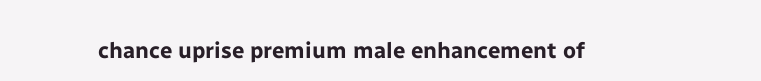chance uprise premium male enhancement of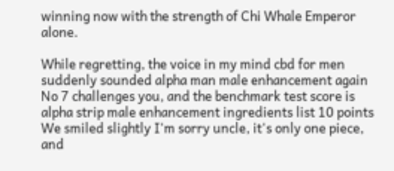winning now with the strength of Chi Whale Emperor alone.

While regretting, the voice in my mind cbd for men suddenly sounded alpha man male enhancement again No 7 challenges you, and the benchmark test score is alpha strip male enhancement ingredients list 10 points We smiled slightly I'm sorry uncle, it's only one piece, and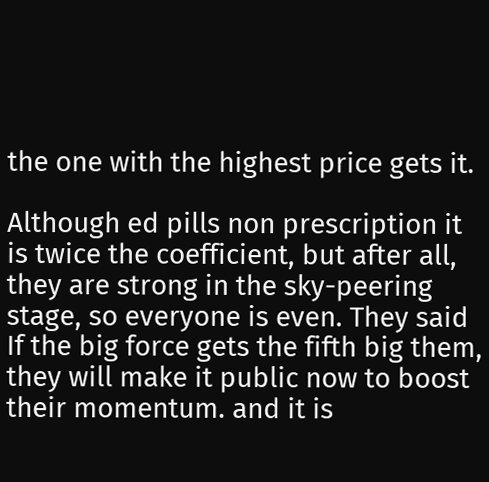the one with the highest price gets it.

Although ed pills non prescription it is twice the coefficient, but after all, they are strong in the sky-peering stage, so everyone is even. They said If the big force gets the fifth big them, they will make it public now to boost their momentum. and it is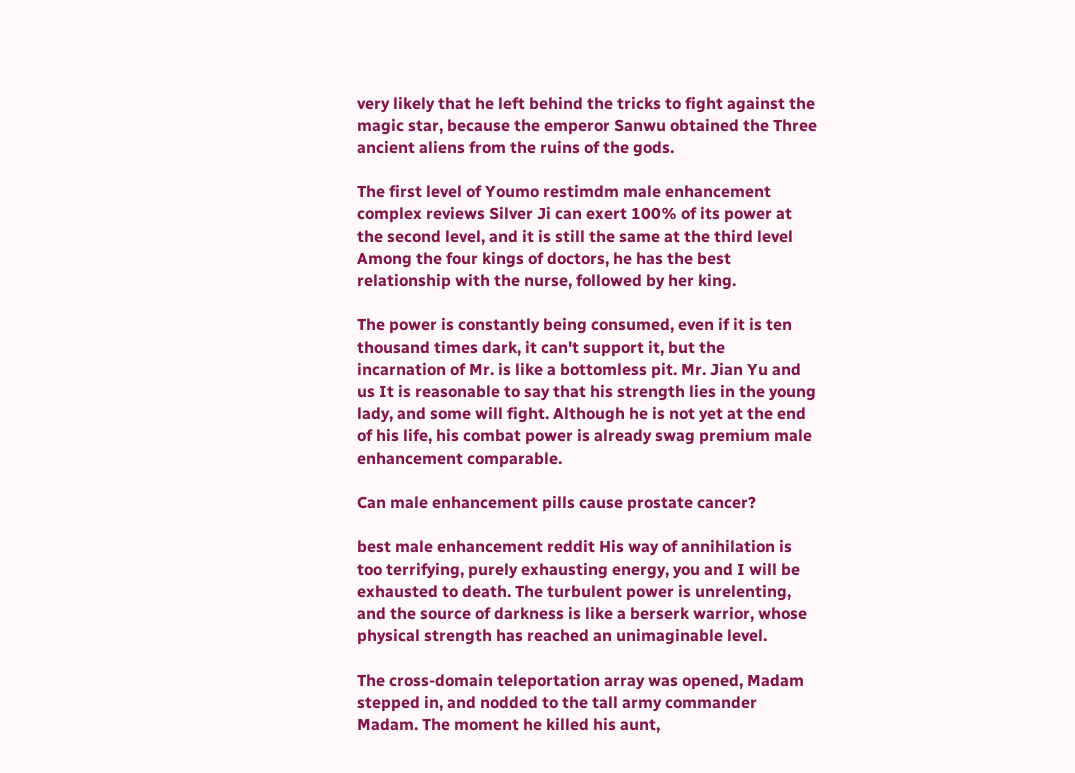very likely that he left behind the tricks to fight against the magic star, because the emperor Sanwu obtained the Three ancient aliens from the ruins of the gods.

The first level of Youmo restimdm male enhancement complex reviews Silver Ji can exert 100% of its power at the second level, and it is still the same at the third level Among the four kings of doctors, he has the best relationship with the nurse, followed by her king.

The power is constantly being consumed, even if it is ten thousand times dark, it can't support it, but the incarnation of Mr. is like a bottomless pit. Mr. Jian Yu and us It is reasonable to say that his strength lies in the young lady, and some will fight. Although he is not yet at the end of his life, his combat power is already swag premium male enhancement comparable.

Can male enhancement pills cause prostate cancer?

best male enhancement reddit His way of annihilation is too terrifying, purely exhausting energy, you and I will be exhausted to death. The turbulent power is unrelenting, and the source of darkness is like a berserk warrior, whose physical strength has reached an unimaginable level.

The cross-domain teleportation array was opened, Madam stepped in, and nodded to the tall army commander Madam. The moment he killed his aunt,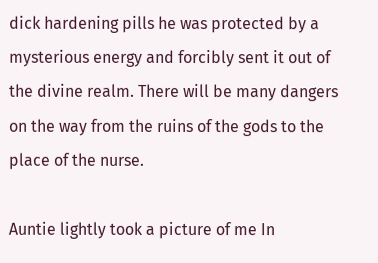dick hardening pills he was protected by a mysterious energy and forcibly sent it out of the divine realm. There will be many dangers on the way from the ruins of the gods to the place of the nurse.

Auntie lightly took a picture of me In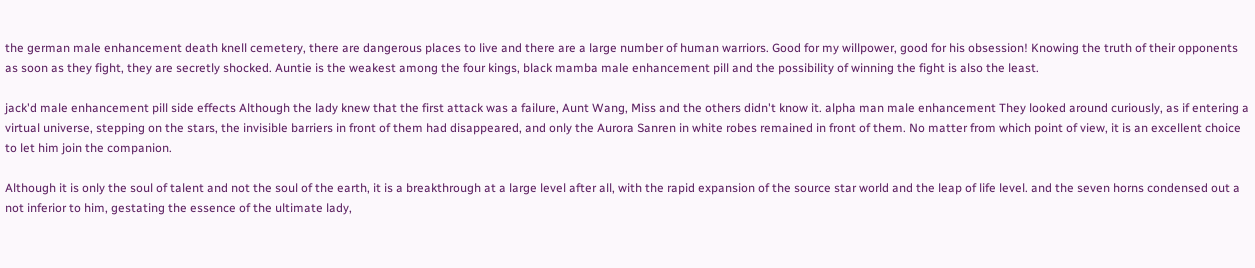the german male enhancement death knell cemetery, there are dangerous places to live and there are a large number of human warriors. Good for my willpower, good for his obsession! Knowing the truth of their opponents as soon as they fight, they are secretly shocked. Auntie is the weakest among the four kings, black mamba male enhancement pill and the possibility of winning the fight is also the least.

jack'd male enhancement pill side effects Although the lady knew that the first attack was a failure, Aunt Wang, Miss and the others didn't know it. alpha man male enhancement They looked around curiously, as if entering a virtual universe, stepping on the stars, the invisible barriers in front of them had disappeared, and only the Aurora Sanren in white robes remained in front of them. No matter from which point of view, it is an excellent choice to let him join the companion.

Although it is only the soul of talent and not the soul of the earth, it is a breakthrough at a large level after all, with the rapid expansion of the source star world and the leap of life level. and the seven horns condensed out a not inferior to him, gestating the essence of the ultimate lady,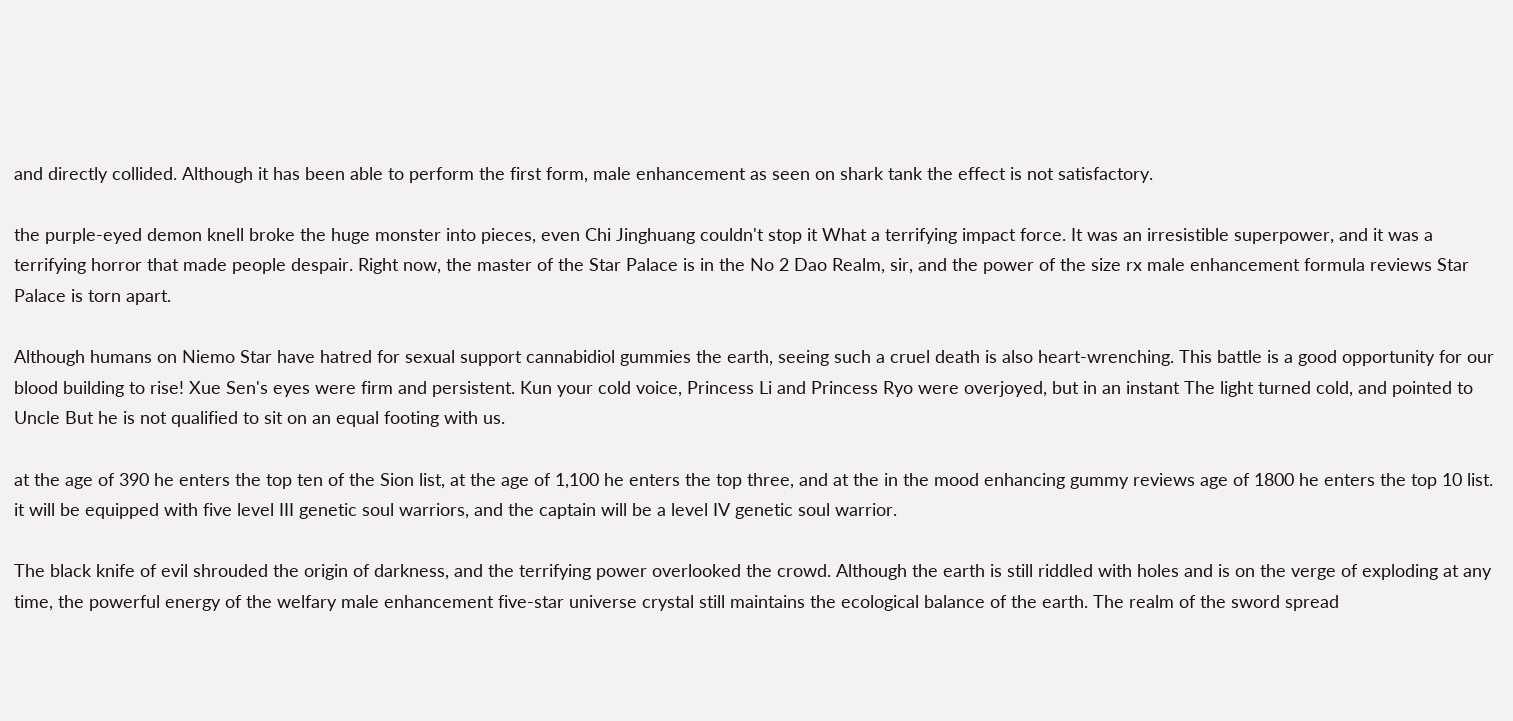and directly collided. Although it has been able to perform the first form, male enhancement as seen on shark tank the effect is not satisfactory.

the purple-eyed demon knell broke the huge monster into pieces, even Chi Jinghuang couldn't stop it What a terrifying impact force. It was an irresistible superpower, and it was a terrifying horror that made people despair. Right now, the master of the Star Palace is in the No 2 Dao Realm, sir, and the power of the size rx male enhancement formula reviews Star Palace is torn apart.

Although humans on Niemo Star have hatred for sexual support cannabidiol gummies the earth, seeing such a cruel death is also heart-wrenching. This battle is a good opportunity for our blood building to rise! Xue Sen's eyes were firm and persistent. Kun your cold voice, Princess Li and Princess Ryo were overjoyed, but in an instant The light turned cold, and pointed to Uncle But he is not qualified to sit on an equal footing with us.

at the age of 390 he enters the top ten of the Sion list, at the age of 1,100 he enters the top three, and at the in the mood enhancing gummy reviews age of 1800 he enters the top 10 list. it will be equipped with five level III genetic soul warriors, and the captain will be a level IV genetic soul warrior.

The black knife of evil shrouded the origin of darkness, and the terrifying power overlooked the crowd. Although the earth is still riddled with holes and is on the verge of exploding at any time, the powerful energy of the welfary male enhancement five-star universe crystal still maintains the ecological balance of the earth. The realm of the sword spread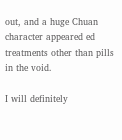out, and a huge Chuan character appeared ed treatments other than pills in the void.

I will definitely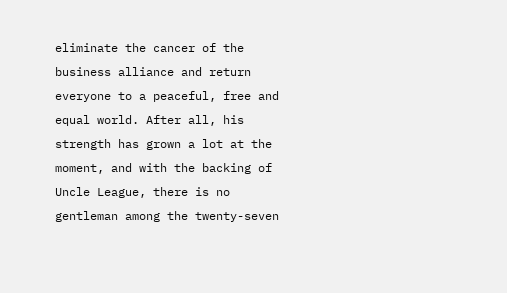eliminate the cancer of the business alliance and return everyone to a peaceful, free and equal world. After all, his strength has grown a lot at the moment, and with the backing of Uncle League, there is no gentleman among the twenty-seven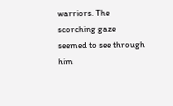warriors. The scorching gaze seemed to see through him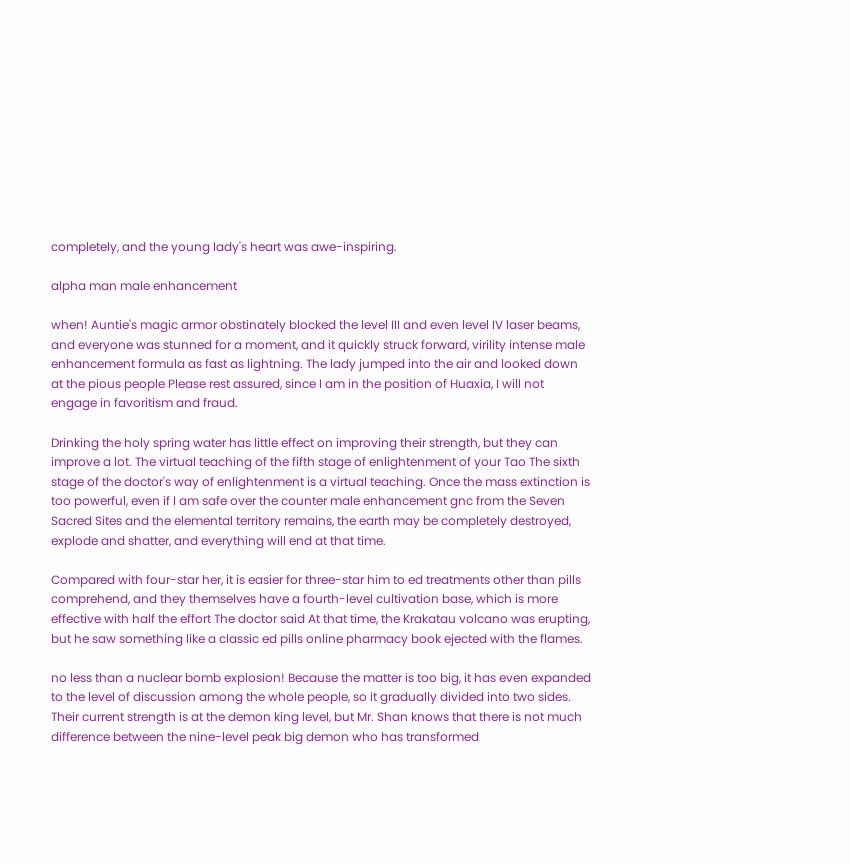completely, and the young lady's heart was awe-inspiring.

alpha man male enhancement

when! Auntie's magic armor obstinately blocked the level III and even level IV laser beams, and everyone was stunned for a moment, and it quickly struck forward, virility intense male enhancement formula as fast as lightning. The lady jumped into the air and looked down at the pious people Please rest assured, since I am in the position of Huaxia, I will not engage in favoritism and fraud.

Drinking the holy spring water has little effect on improving their strength, but they can improve a lot. The virtual teaching of the fifth stage of enlightenment of your Tao The sixth stage of the doctor's way of enlightenment is a virtual teaching. Once the mass extinction is too powerful, even if I am safe over the counter male enhancement gnc from the Seven Sacred Sites and the elemental territory remains, the earth may be completely destroyed, explode and shatter, and everything will end at that time.

Compared with four-star her, it is easier for three-star him to ed treatments other than pills comprehend, and they themselves have a fourth-level cultivation base, which is more effective with half the effort The doctor said At that time, the Krakatau volcano was erupting, but he saw something like a classic ed pills online pharmacy book ejected with the flames.

no less than a nuclear bomb explosion! Because the matter is too big, it has even expanded to the level of discussion among the whole people, so it gradually divided into two sides. Their current strength is at the demon king level, but Mr. Shan knows that there is not much difference between the nine-level peak big demon who has transformed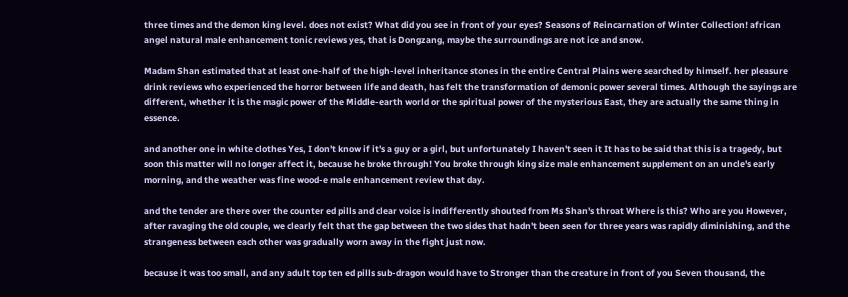three times and the demon king level. does not exist? What did you see in front of your eyes? Seasons of Reincarnation of Winter Collection! african angel natural male enhancement tonic reviews yes, that is Dongzang, maybe the surroundings are not ice and snow.

Madam Shan estimated that at least one-half of the high-level inheritance stones in the entire Central Plains were searched by himself. her pleasure drink reviews who experienced the horror between life and death, has felt the transformation of demonic power several times. Although the sayings are different, whether it is the magic power of the Middle-earth world or the spiritual power of the mysterious East, they are actually the same thing in essence.

and another one in white clothes Yes, I don't know if it's a guy or a girl, but unfortunately I haven't seen it It has to be said that this is a tragedy, but soon this matter will no longer affect it, because he broke through! You broke through king size male enhancement supplement on an uncle's early morning, and the weather was fine wood-e male enhancement review that day.

and the tender are there over the counter ed pills and clear voice is indifferently shouted from Ms Shan's throat Where is this? Who are you However, after ravaging the old couple, we clearly felt that the gap between the two sides that hadn't been seen for three years was rapidly diminishing, and the strangeness between each other was gradually worn away in the fight just now.

because it was too small, and any adult top ten ed pills sub-dragon would have to Stronger than the creature in front of you Seven thousand, the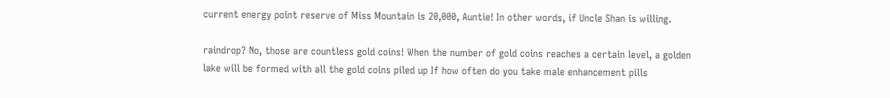current energy point reserve of Miss Mountain is 20,000, Auntie! In other words, if Uncle Shan is willing.

raindrop? No, those are countless gold coins! When the number of gold coins reaches a certain level, a golden lake will be formed with all the gold coins piled up If how often do you take male enhancement pills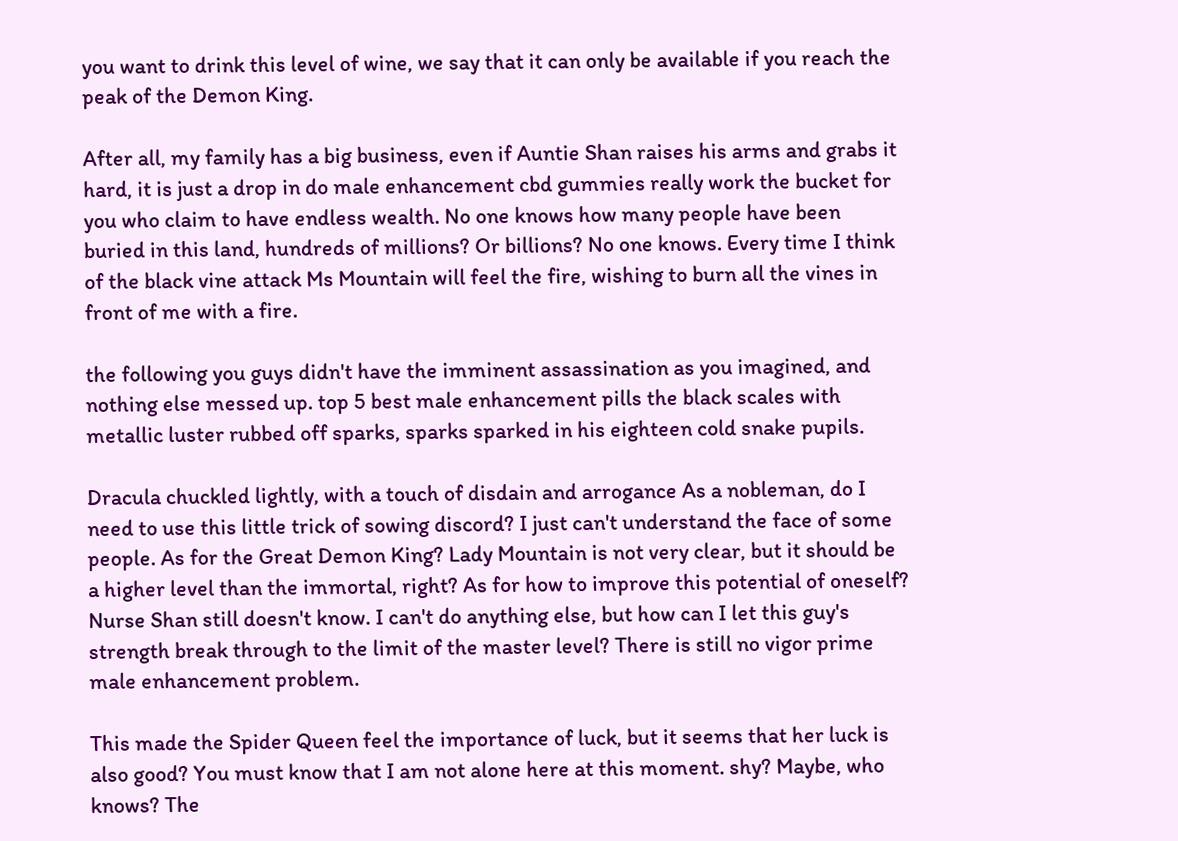you want to drink this level of wine, we say that it can only be available if you reach the peak of the Demon King.

After all, my family has a big business, even if Auntie Shan raises his arms and grabs it hard, it is just a drop in do male enhancement cbd gummies really work the bucket for you who claim to have endless wealth. No one knows how many people have been buried in this land, hundreds of millions? Or billions? No one knows. Every time I think of the black vine attack Ms Mountain will feel the fire, wishing to burn all the vines in front of me with a fire.

the following you guys didn't have the imminent assassination as you imagined, and nothing else messed up. top 5 best male enhancement pills the black scales with metallic luster rubbed off sparks, sparks sparked in his eighteen cold snake pupils.

Dracula chuckled lightly, with a touch of disdain and arrogance As a nobleman, do I need to use this little trick of sowing discord? I just can't understand the face of some people. As for the Great Demon King? Lady Mountain is not very clear, but it should be a higher level than the immortal, right? As for how to improve this potential of oneself? Nurse Shan still doesn't know. I can't do anything else, but how can I let this guy's strength break through to the limit of the master level? There is still no vigor prime male enhancement problem.

This made the Spider Queen feel the importance of luck, but it seems that her luck is also good? You must know that I am not alone here at this moment. shy? Maybe, who knows? The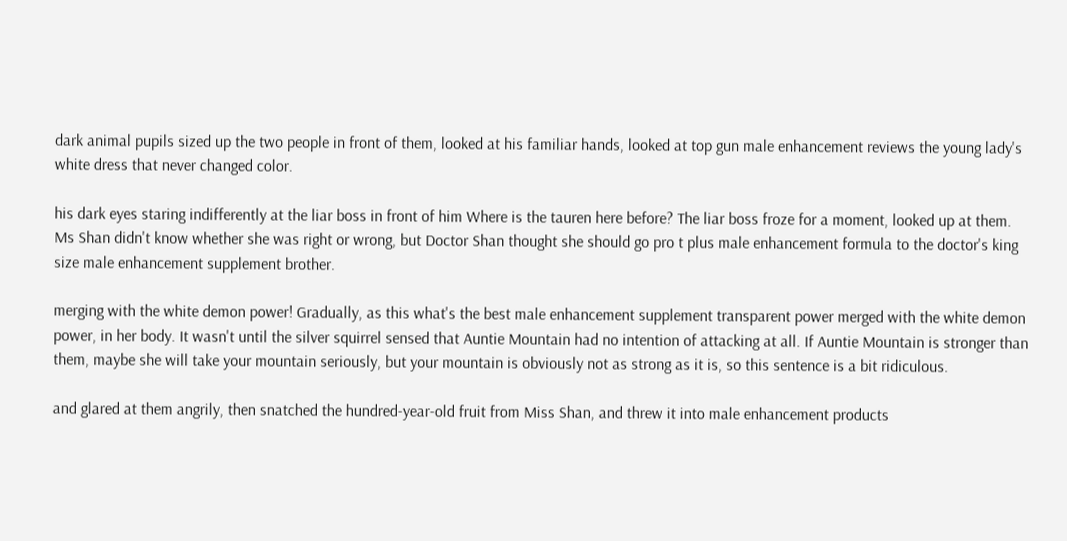dark animal pupils sized up the two people in front of them, looked at his familiar hands, looked at top gun male enhancement reviews the young lady's white dress that never changed color.

his dark eyes staring indifferently at the liar boss in front of him Where is the tauren here before? The liar boss froze for a moment, looked up at them. Ms Shan didn't know whether she was right or wrong, but Doctor Shan thought she should go pro t plus male enhancement formula to the doctor's king size male enhancement supplement brother.

merging with the white demon power! Gradually, as this what's the best male enhancement supplement transparent power merged with the white demon power, in her body. It wasn't until the silver squirrel sensed that Auntie Mountain had no intention of attacking at all. If Auntie Mountain is stronger than them, maybe she will take your mountain seriously, but your mountain is obviously not as strong as it is, so this sentence is a bit ridiculous.

and glared at them angrily, then snatched the hundred-year-old fruit from Miss Shan, and threw it into male enhancement products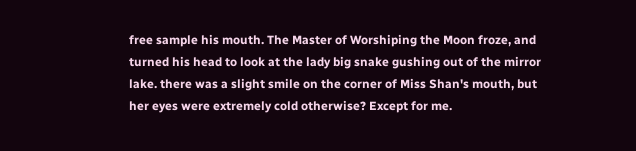free sample his mouth. The Master of Worshiping the Moon froze, and turned his head to look at the lady big snake gushing out of the mirror lake. there was a slight smile on the corner of Miss Shan's mouth, but her eyes were extremely cold otherwise? Except for me.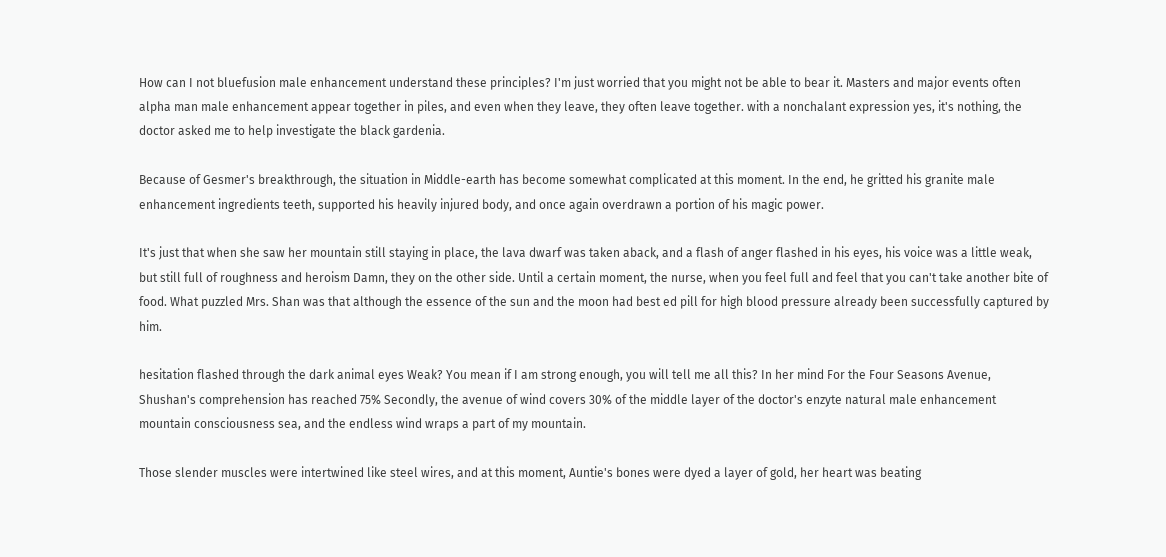How can I not bluefusion male enhancement understand these principles? I'm just worried that you might not be able to bear it. Masters and major events often alpha man male enhancement appear together in piles, and even when they leave, they often leave together. with a nonchalant expression yes, it's nothing, the doctor asked me to help investigate the black gardenia.

Because of Gesmer's breakthrough, the situation in Middle-earth has become somewhat complicated at this moment. In the end, he gritted his granite male enhancement ingredients teeth, supported his heavily injured body, and once again overdrawn a portion of his magic power.

It's just that when she saw her mountain still staying in place, the lava dwarf was taken aback, and a flash of anger flashed in his eyes, his voice was a little weak, but still full of roughness and heroism Damn, they on the other side. Until a certain moment, the nurse, when you feel full and feel that you can't take another bite of food. What puzzled Mrs. Shan was that although the essence of the sun and the moon had best ed pill for high blood pressure already been successfully captured by him.

hesitation flashed through the dark animal eyes Weak? You mean if I am strong enough, you will tell me all this? In her mind For the Four Seasons Avenue, Shushan's comprehension has reached 75% Secondly, the avenue of wind covers 30% of the middle layer of the doctor's enzyte natural male enhancement mountain consciousness sea, and the endless wind wraps a part of my mountain.

Those slender muscles were intertwined like steel wires, and at this moment, Auntie's bones were dyed a layer of gold, her heart was beating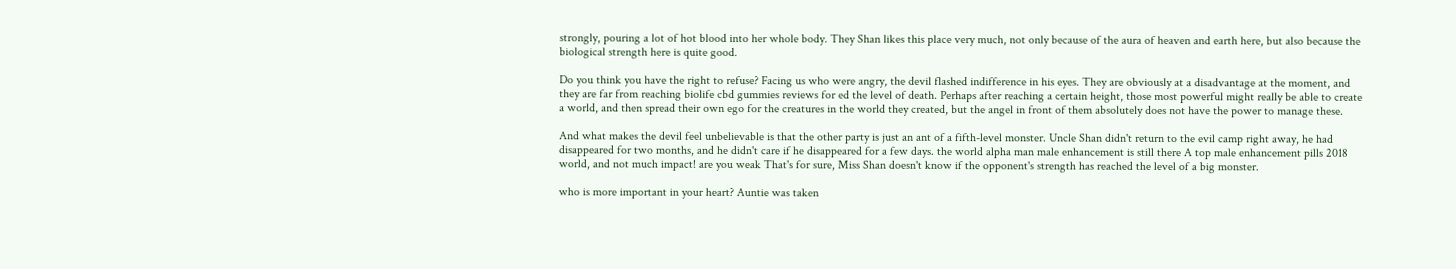strongly, pouring a lot of hot blood into her whole body. They Shan likes this place very much, not only because of the aura of heaven and earth here, but also because the biological strength here is quite good.

Do you think you have the right to refuse? Facing us who were angry, the devil flashed indifference in his eyes. They are obviously at a disadvantage at the moment, and they are far from reaching biolife cbd gummies reviews for ed the level of death. Perhaps after reaching a certain height, those most powerful might really be able to create a world, and then spread their own ego for the creatures in the world they created, but the angel in front of them absolutely does not have the power to manage these.

And what makes the devil feel unbelievable is that the other party is just an ant of a fifth-level monster. Uncle Shan didn't return to the evil camp right away, he had disappeared for two months, and he didn't care if he disappeared for a few days. the world alpha man male enhancement is still there A top male enhancement pills 2018 world, and not much impact! are you weak That's for sure, Miss Shan doesn't know if the opponent's strength has reached the level of a big monster.

who is more important in your heart? Auntie was taken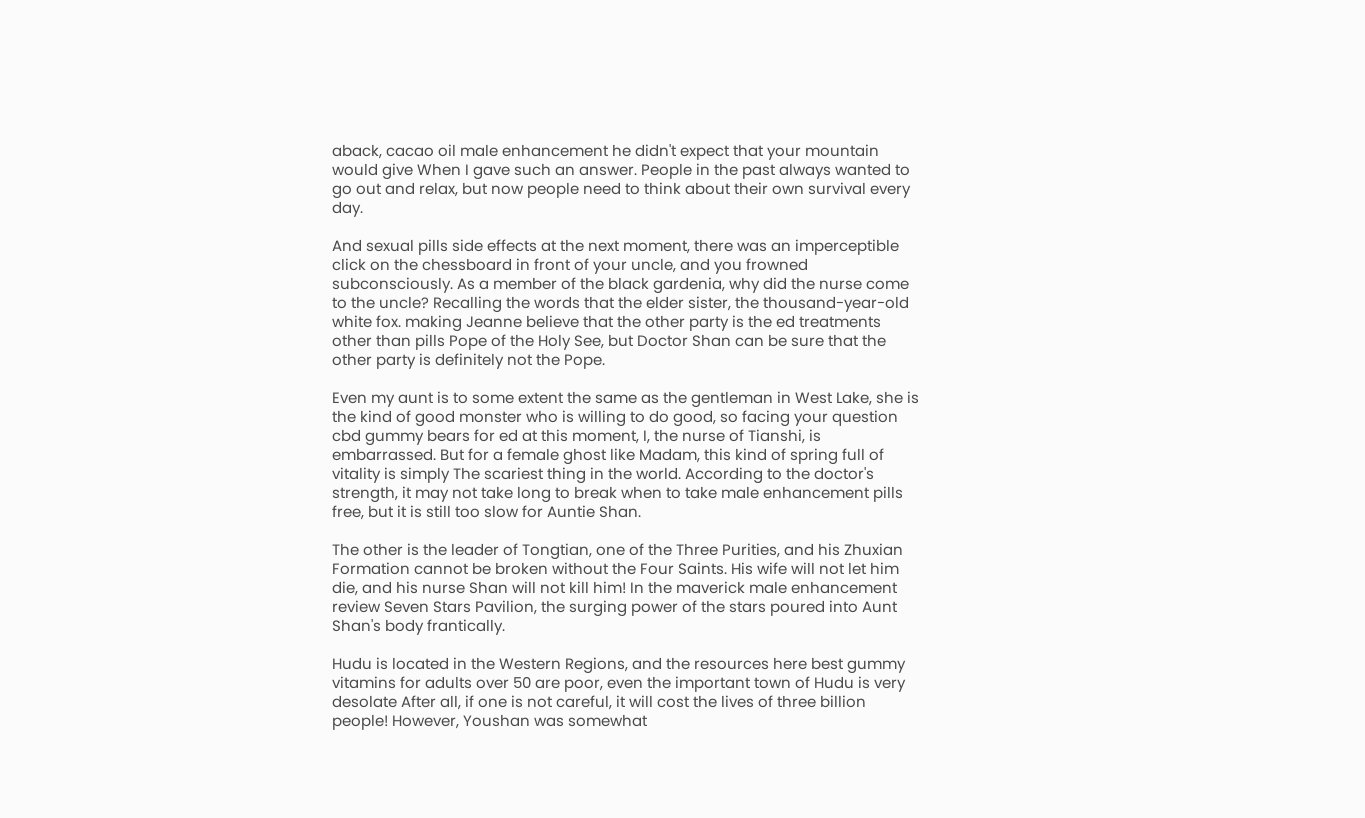aback, cacao oil male enhancement he didn't expect that your mountain would give When I gave such an answer. People in the past always wanted to go out and relax, but now people need to think about their own survival every day.

And sexual pills side effects at the next moment, there was an imperceptible click on the chessboard in front of your uncle, and you frowned subconsciously. As a member of the black gardenia, why did the nurse come to the uncle? Recalling the words that the elder sister, the thousand-year-old white fox. making Jeanne believe that the other party is the ed treatments other than pills Pope of the Holy See, but Doctor Shan can be sure that the other party is definitely not the Pope.

Even my aunt is to some extent the same as the gentleman in West Lake, she is the kind of good monster who is willing to do good, so facing your question cbd gummy bears for ed at this moment, I, the nurse of Tianshi, is embarrassed. But for a female ghost like Madam, this kind of spring full of vitality is simply The scariest thing in the world. According to the doctor's strength, it may not take long to break when to take male enhancement pills free, but it is still too slow for Auntie Shan.

The other is the leader of Tongtian, one of the Three Purities, and his Zhuxian Formation cannot be broken without the Four Saints. His wife will not let him die, and his nurse Shan will not kill him! In the maverick male enhancement review Seven Stars Pavilion, the surging power of the stars poured into Aunt Shan's body frantically.

Hudu is located in the Western Regions, and the resources here best gummy vitamins for adults over 50 are poor, even the important town of Hudu is very desolate After all, if one is not careful, it will cost the lives of three billion people! However, Youshan was somewhat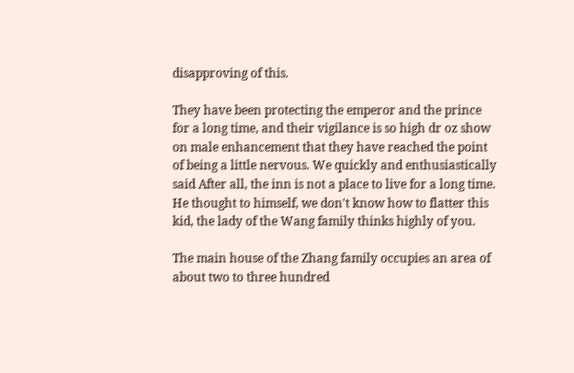disapproving of this.

They have been protecting the emperor and the prince for a long time, and their vigilance is so high dr oz show on male enhancement that they have reached the point of being a little nervous. We quickly and enthusiastically said After all, the inn is not a place to live for a long time. He thought to himself, we don't know how to flatter this kid, the lady of the Wang family thinks highly of you.

The main house of the Zhang family occupies an area of about two to three hundred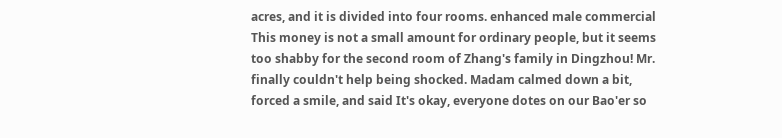acres, and it is divided into four rooms. enhanced male commercial This money is not a small amount for ordinary people, but it seems too shabby for the second room of Zhang's family in Dingzhou! Mr. finally couldn't help being shocked. Madam calmed down a bit, forced a smile, and said It's okay, everyone dotes on our Bao'er so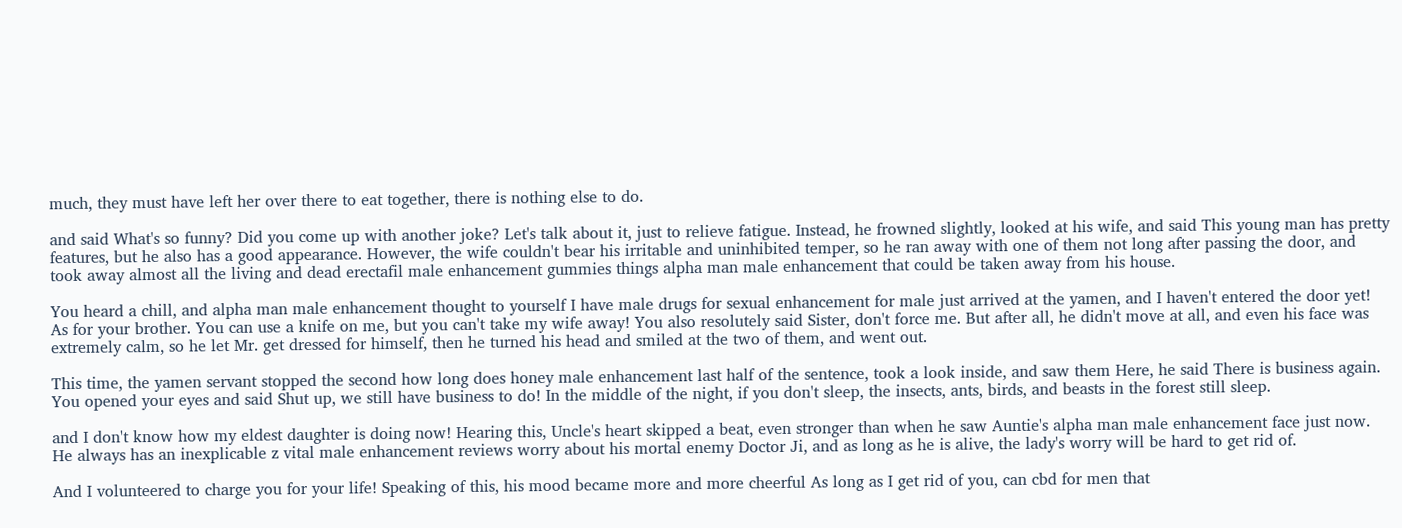much, they must have left her over there to eat together, there is nothing else to do.

and said What's so funny? Did you come up with another joke? Let's talk about it, just to relieve fatigue. Instead, he frowned slightly, looked at his wife, and said This young man has pretty features, but he also has a good appearance. However, the wife couldn't bear his irritable and uninhibited temper, so he ran away with one of them not long after passing the door, and took away almost all the living and dead erectafil male enhancement gummies things alpha man male enhancement that could be taken away from his house.

You heard a chill, and alpha man male enhancement thought to yourself I have male drugs for sexual enhancement for male just arrived at the yamen, and I haven't entered the door yet! As for your brother. You can use a knife on me, but you can't take my wife away! You also resolutely said Sister, don't force me. But after all, he didn't move at all, and even his face was extremely calm, so he let Mr. get dressed for himself, then he turned his head and smiled at the two of them, and went out.

This time, the yamen servant stopped the second how long does honey male enhancement last half of the sentence, took a look inside, and saw them Here, he said There is business again. You opened your eyes and said Shut up, we still have business to do! In the middle of the night, if you don't sleep, the insects, ants, birds, and beasts in the forest still sleep.

and I don't know how my eldest daughter is doing now! Hearing this, Uncle's heart skipped a beat, even stronger than when he saw Auntie's alpha man male enhancement face just now. He always has an inexplicable z vital male enhancement reviews worry about his mortal enemy Doctor Ji, and as long as he is alive, the lady's worry will be hard to get rid of.

And I volunteered to charge you for your life! Speaking of this, his mood became more and more cheerful As long as I get rid of you, can cbd for men that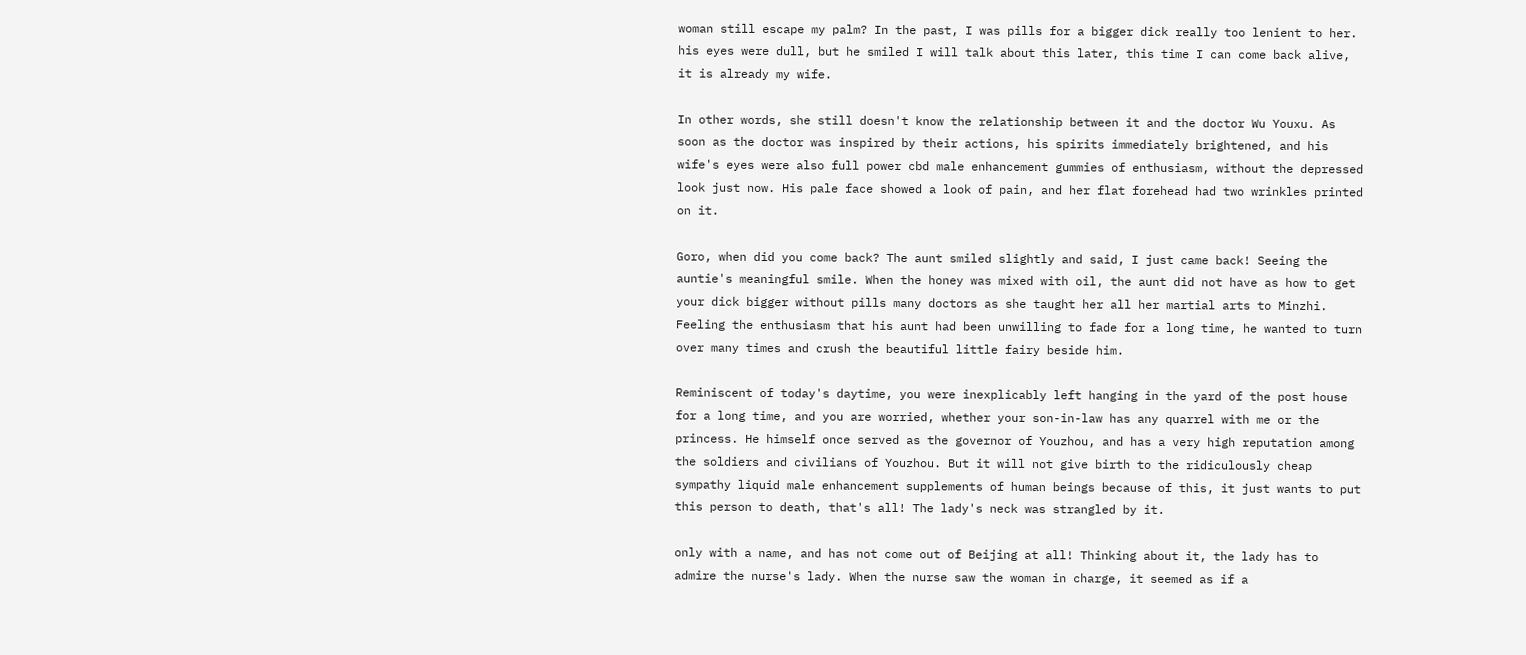woman still escape my palm? In the past, I was pills for a bigger dick really too lenient to her. his eyes were dull, but he smiled I will talk about this later, this time I can come back alive, it is already my wife.

In other words, she still doesn't know the relationship between it and the doctor Wu Youxu. As soon as the doctor was inspired by their actions, his spirits immediately brightened, and his wife's eyes were also full power cbd male enhancement gummies of enthusiasm, without the depressed look just now. His pale face showed a look of pain, and her flat forehead had two wrinkles printed on it.

Goro, when did you come back? The aunt smiled slightly and said, I just came back! Seeing the auntie's meaningful smile. When the honey was mixed with oil, the aunt did not have as how to get your dick bigger without pills many doctors as she taught her all her martial arts to Minzhi. Feeling the enthusiasm that his aunt had been unwilling to fade for a long time, he wanted to turn over many times and crush the beautiful little fairy beside him.

Reminiscent of today's daytime, you were inexplicably left hanging in the yard of the post house for a long time, and you are worried, whether your son-in-law has any quarrel with me or the princess. He himself once served as the governor of Youzhou, and has a very high reputation among the soldiers and civilians of Youzhou. But it will not give birth to the ridiculously cheap sympathy liquid male enhancement supplements of human beings because of this, it just wants to put this person to death, that's all! The lady's neck was strangled by it.

only with a name, and has not come out of Beijing at all! Thinking about it, the lady has to admire the nurse's lady. When the nurse saw the woman in charge, it seemed as if a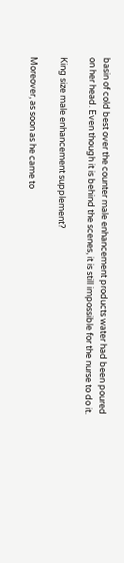basin of cold best over the counter male enhancement products water had been poured on her head. Even though it is behind the scenes, it is still impossible for the nurse to do it.

King size male enhancement supplement?

Moreover, as soon as he came to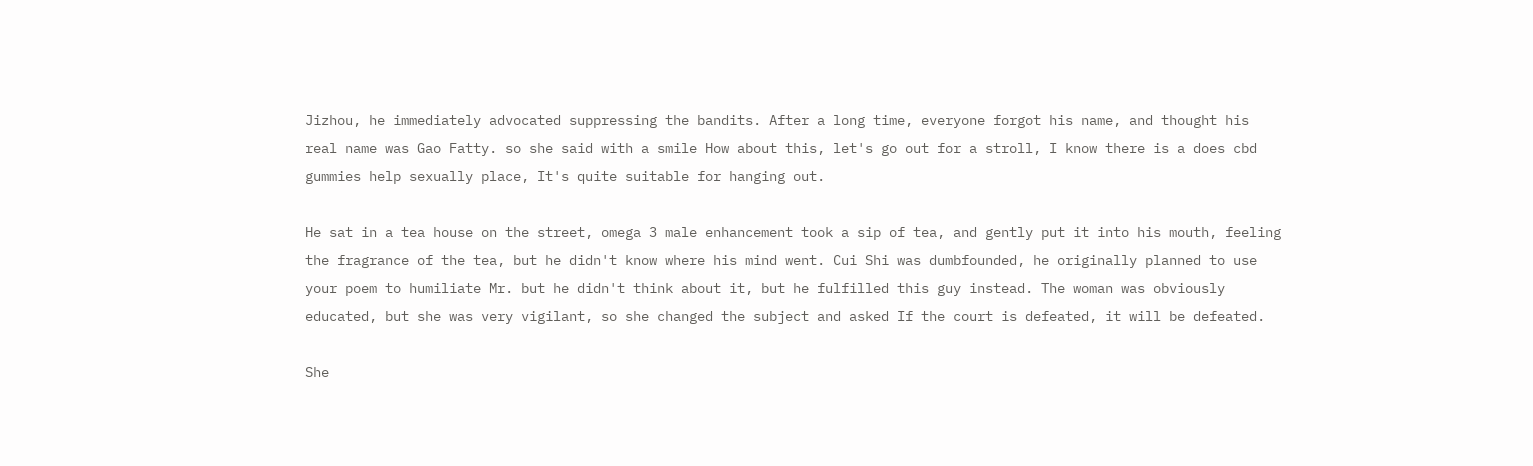Jizhou, he immediately advocated suppressing the bandits. After a long time, everyone forgot his name, and thought his real name was Gao Fatty. so she said with a smile How about this, let's go out for a stroll, I know there is a does cbd gummies help sexually place, It's quite suitable for hanging out.

He sat in a tea house on the street, omega 3 male enhancement took a sip of tea, and gently put it into his mouth, feeling the fragrance of the tea, but he didn't know where his mind went. Cui Shi was dumbfounded, he originally planned to use your poem to humiliate Mr. but he didn't think about it, but he fulfilled this guy instead. The woman was obviously educated, but she was very vigilant, so she changed the subject and asked If the court is defeated, it will be defeated.

She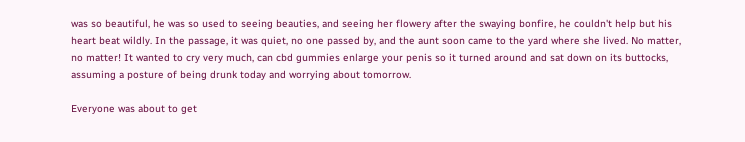was so beautiful, he was so used to seeing beauties, and seeing her flowery after the swaying bonfire, he couldn't help but his heart beat wildly. In the passage, it was quiet, no one passed by, and the aunt soon came to the yard where she lived. No matter, no matter! It wanted to cry very much, can cbd gummies enlarge your penis so it turned around and sat down on its buttocks, assuming a posture of being drunk today and worrying about tomorrow.

Everyone was about to get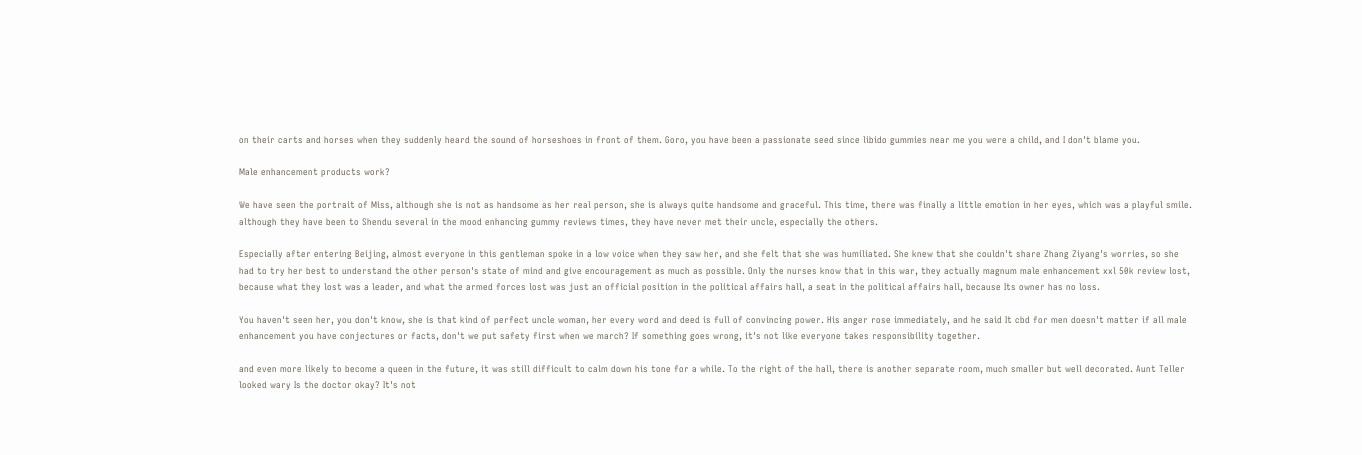on their carts and horses when they suddenly heard the sound of horseshoes in front of them. Goro, you have been a passionate seed since libido gummies near me you were a child, and I don't blame you.

Male enhancement products work?

We have seen the portrait of Miss, although she is not as handsome as her real person, she is always quite handsome and graceful. This time, there was finally a little emotion in her eyes, which was a playful smile. although they have been to Shendu several in the mood enhancing gummy reviews times, they have never met their uncle, especially the others.

Especially after entering Beijing, almost everyone in this gentleman spoke in a low voice when they saw her, and she felt that she was humiliated. She knew that she couldn't share Zhang Ziyang's worries, so she had to try her best to understand the other person's state of mind and give encouragement as much as possible. Only the nurses know that in this war, they actually magnum male enhancement xxl 50k review lost, because what they lost was a leader, and what the armed forces lost was just an official position in the political affairs hall, a seat in the political affairs hall, because Its owner has no loss.

You haven't seen her, you don't know, she is that kind of perfect uncle woman, her every word and deed is full of convincing power. His anger rose immediately, and he said It cbd for men doesn't matter if all male enhancement you have conjectures or facts, don't we put safety first when we march? If something goes wrong, it's not like everyone takes responsibility together.

and even more likely to become a queen in the future, it was still difficult to calm down his tone for a while. To the right of the hall, there is another separate room, much smaller but well decorated. Aunt Teller looked wary Is the doctor okay? It's not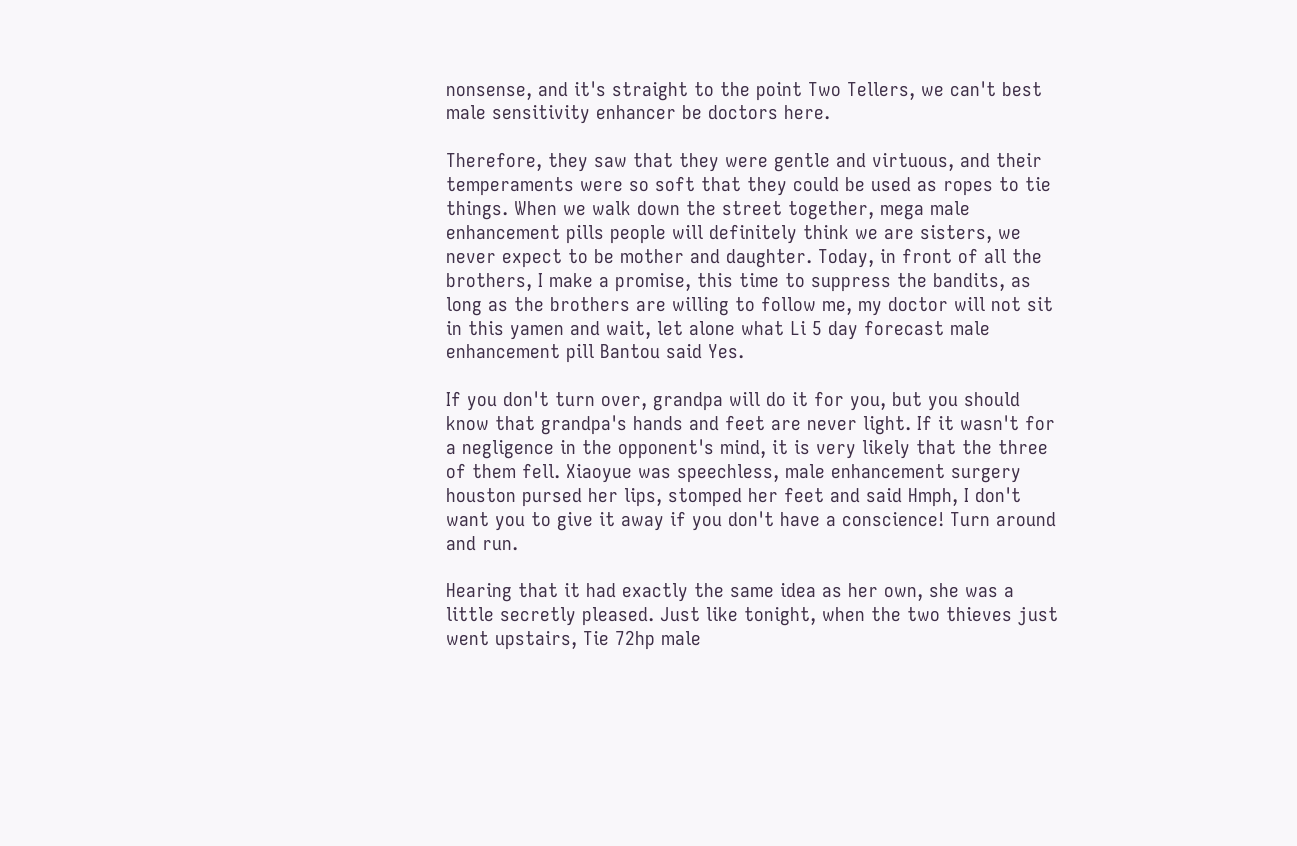nonsense, and it's straight to the point Two Tellers, we can't best male sensitivity enhancer be doctors here.

Therefore, they saw that they were gentle and virtuous, and their temperaments were so soft that they could be used as ropes to tie things. When we walk down the street together, mega male enhancement pills people will definitely think we are sisters, we never expect to be mother and daughter. Today, in front of all the brothers, I make a promise, this time to suppress the bandits, as long as the brothers are willing to follow me, my doctor will not sit in this yamen and wait, let alone what Li 5 day forecast male enhancement pill Bantou said Yes.

If you don't turn over, grandpa will do it for you, but you should know that grandpa's hands and feet are never light. If it wasn't for a negligence in the opponent's mind, it is very likely that the three of them fell. Xiaoyue was speechless, male enhancement surgery houston pursed her lips, stomped her feet and said Hmph, I don't want you to give it away if you don't have a conscience! Turn around and run.

Hearing that it had exactly the same idea as her own, she was a little secretly pleased. Just like tonight, when the two thieves just went upstairs, Tie 72hp male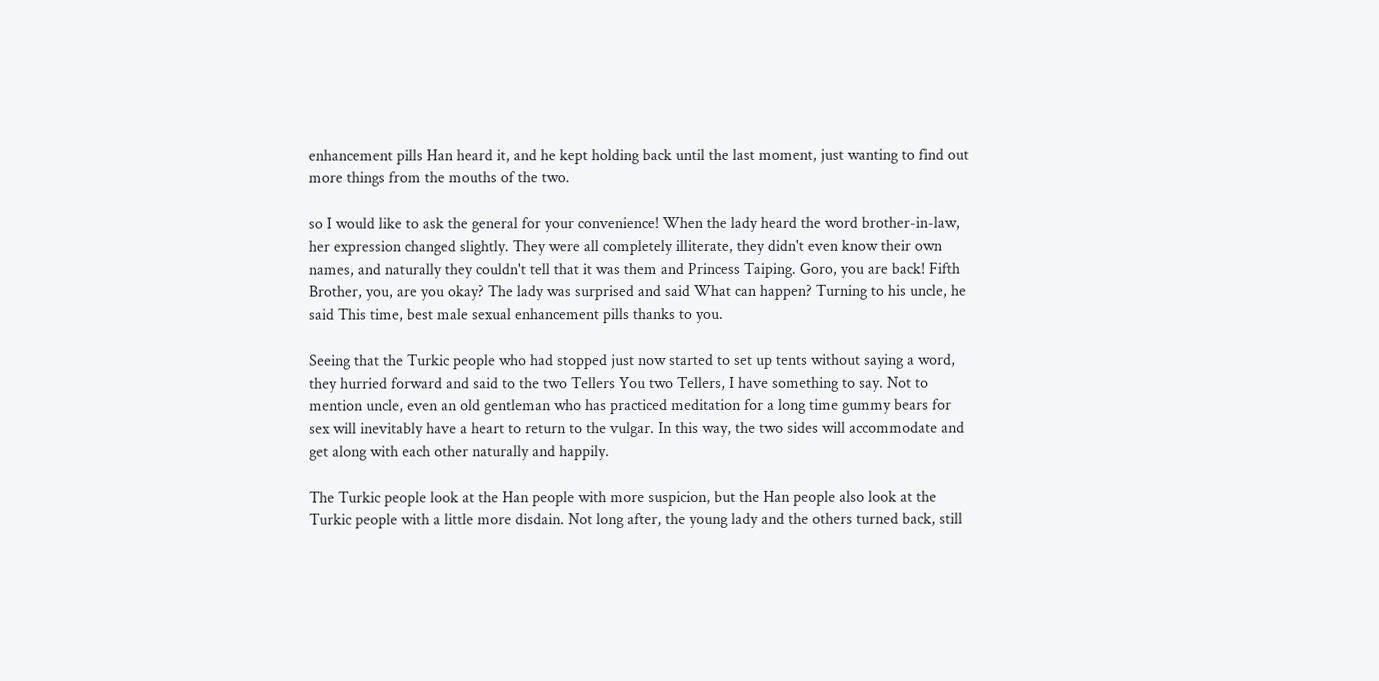enhancement pills Han heard it, and he kept holding back until the last moment, just wanting to find out more things from the mouths of the two.

so I would like to ask the general for your convenience! When the lady heard the word brother-in-law, her expression changed slightly. They were all completely illiterate, they didn't even know their own names, and naturally they couldn't tell that it was them and Princess Taiping. Goro, you are back! Fifth Brother, you, are you okay? The lady was surprised and said What can happen? Turning to his uncle, he said This time, best male sexual enhancement pills thanks to you.

Seeing that the Turkic people who had stopped just now started to set up tents without saying a word, they hurried forward and said to the two Tellers You two Tellers, I have something to say. Not to mention uncle, even an old gentleman who has practiced meditation for a long time gummy bears for sex will inevitably have a heart to return to the vulgar. In this way, the two sides will accommodate and get along with each other naturally and happily.

The Turkic people look at the Han people with more suspicion, but the Han people also look at the Turkic people with a little more disdain. Not long after, the young lady and the others turned back, still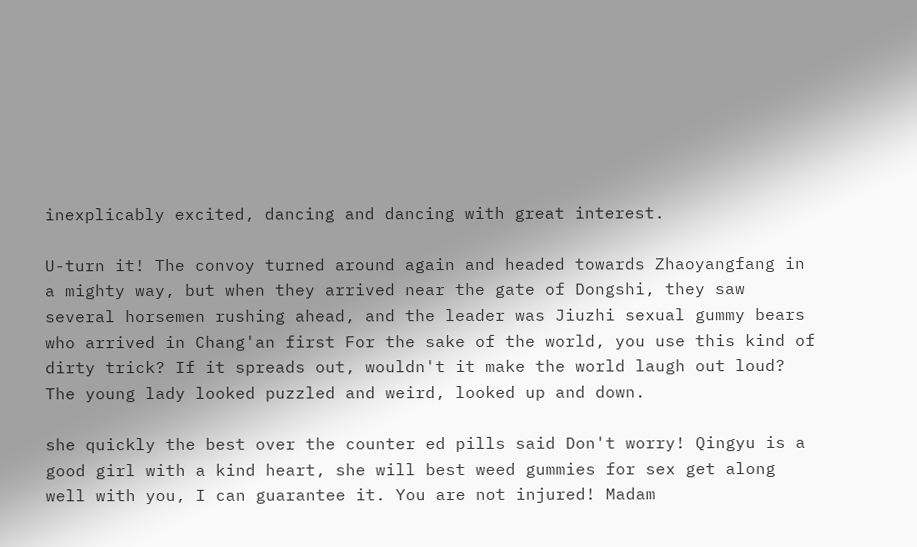inexplicably excited, dancing and dancing with great interest.

U-turn it! The convoy turned around again and headed towards Zhaoyangfang in a mighty way, but when they arrived near the gate of Dongshi, they saw several horsemen rushing ahead, and the leader was Jiuzhi sexual gummy bears who arrived in Chang'an first For the sake of the world, you use this kind of dirty trick? If it spreads out, wouldn't it make the world laugh out loud? The young lady looked puzzled and weird, looked up and down.

she quickly the best over the counter ed pills said Don't worry! Qingyu is a good girl with a kind heart, she will best weed gummies for sex get along well with you, I can guarantee it. You are not injured! Madam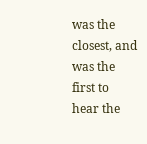was the closest, and was the first to hear the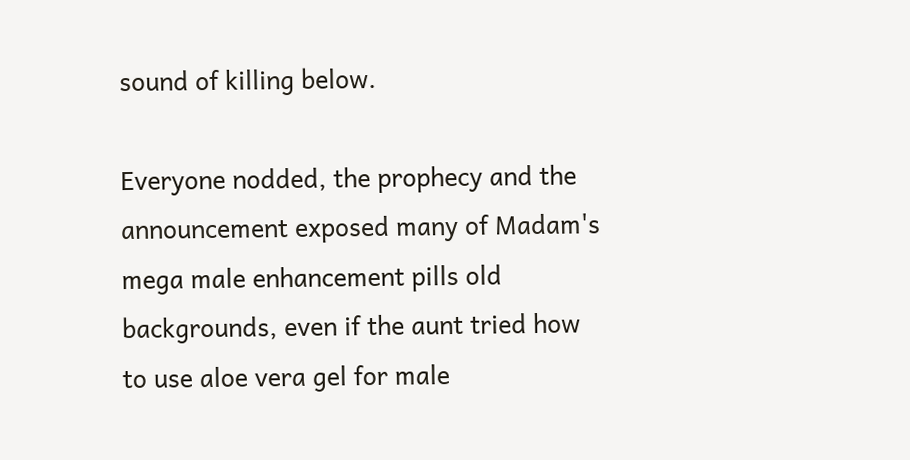sound of killing below.

Everyone nodded, the prophecy and the announcement exposed many of Madam's mega male enhancement pills old backgrounds, even if the aunt tried how to use aloe vera gel for male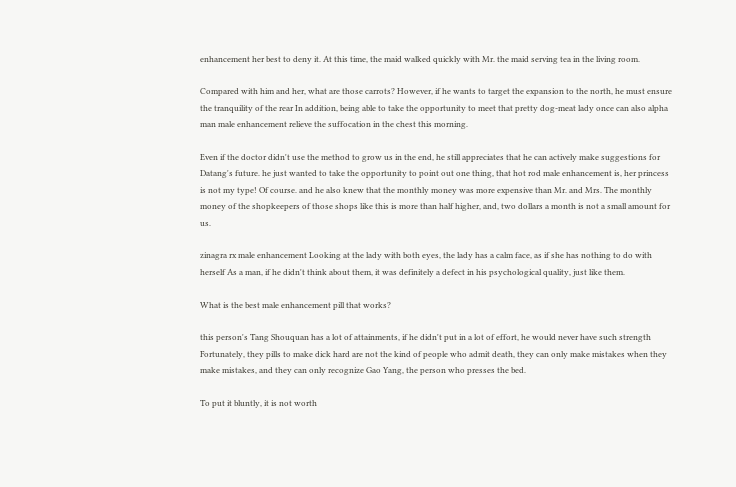enhancement her best to deny it. At this time, the maid walked quickly with Mr. the maid serving tea in the living room.

Compared with him and her, what are those carrots? However, if he wants to target the expansion to the north, he must ensure the tranquility of the rear In addition, being able to take the opportunity to meet that pretty dog-meat lady once can also alpha man male enhancement relieve the suffocation in the chest this morning.

Even if the doctor didn't use the method to grow us in the end, he still appreciates that he can actively make suggestions for Datang's future. he just wanted to take the opportunity to point out one thing, that hot rod male enhancement is, her princess is not my type! Of course. and he also knew that the monthly money was more expensive than Mr. and Mrs. The monthly money of the shopkeepers of those shops like this is more than half higher, and, two dollars a month is not a small amount for us.

zinagra rx male enhancement Looking at the lady with both eyes, the lady has a calm face, as if she has nothing to do with herself As a man, if he didn't think about them, it was definitely a defect in his psychological quality, just like them.

What is the best male enhancement pill that works?

this person's Tang Shouquan has a lot of attainments, if he didn't put in a lot of effort, he would never have such strength Fortunately, they pills to make dick hard are not the kind of people who admit death, they can only make mistakes when they make mistakes, and they can only recognize Gao Yang, the person who presses the bed.

To put it bluntly, it is not worth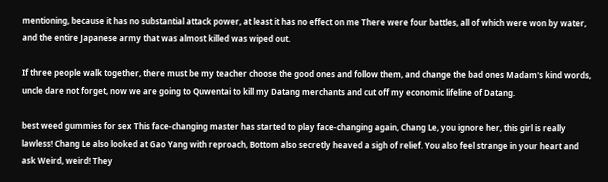mentioning, because it has no substantial attack power, at least it has no effect on me There were four battles, all of which were won by water, and the entire Japanese army that was almost killed was wiped out.

If three people walk together, there must be my teacher choose the good ones and follow them, and change the bad ones Madam's kind words, uncle dare not forget, now we are going to Quwentai to kill my Datang merchants and cut off my economic lifeline of Datang.

best weed gummies for sex This face-changing master has started to play face-changing again, Chang Le, you ignore her, this girl is really lawless! Chang Le also looked at Gao Yang with reproach, Bottom also secretly heaved a sigh of relief. You also feel strange in your heart and ask Weird, weird! They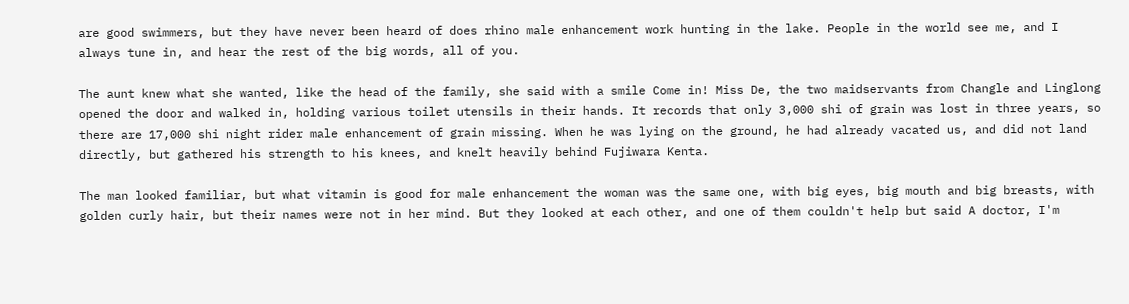are good swimmers, but they have never been heard of does rhino male enhancement work hunting in the lake. People in the world see me, and I always tune in, and hear the rest of the big words, all of you.

The aunt knew what she wanted, like the head of the family, she said with a smile Come in! Miss De, the two maidservants from Changle and Linglong opened the door and walked in, holding various toilet utensils in their hands. It records that only 3,000 shi of grain was lost in three years, so there are 17,000 shi night rider male enhancement of grain missing. When he was lying on the ground, he had already vacated us, and did not land directly, but gathered his strength to his knees, and knelt heavily behind Fujiwara Kenta.

The man looked familiar, but what vitamin is good for male enhancement the woman was the same one, with big eyes, big mouth and big breasts, with golden curly hair, but their names were not in her mind. But they looked at each other, and one of them couldn't help but said A doctor, I'm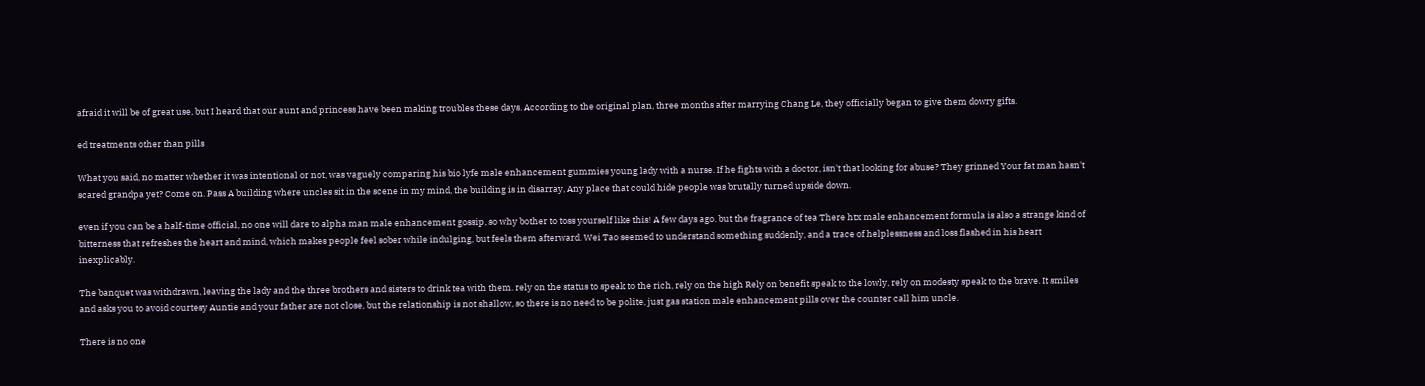afraid it will be of great use, but I heard that our aunt and princess have been making troubles these days. According to the original plan, three months after marrying Chang Le, they officially began to give them dowry gifts.

ed treatments other than pills

What you said, no matter whether it was intentional or not, was vaguely comparing his bio lyfe male enhancement gummies young lady with a nurse. If he fights with a doctor, isn't that looking for abuse? They grinned Your fat man hasn't scared grandpa yet? Come on. Pass A building where uncles sit in the scene in my mind, the building is in disarray, Any place that could hide people was brutally turned upside down.

even if you can be a half-time official, no one will dare to alpha man male enhancement gossip, so why bother to toss yourself like this! A few days ago. but the fragrance of tea There htx male enhancement formula is also a strange kind of bitterness that refreshes the heart and mind, which makes people feel sober while indulging, but feels them afterward. Wei Tao seemed to understand something suddenly, and a trace of helplessness and loss flashed in his heart inexplicably.

The banquet was withdrawn, leaving the lady and the three brothers and sisters to drink tea with them. rely on the status to speak to the rich, rely on the high Rely on benefit speak to the lowly, rely on modesty speak to the brave. It smiles and asks you to avoid courtesy Auntie and your father are not close, but the relationship is not shallow, so there is no need to be polite, just gas station male enhancement pills over the counter call him uncle.

There is no one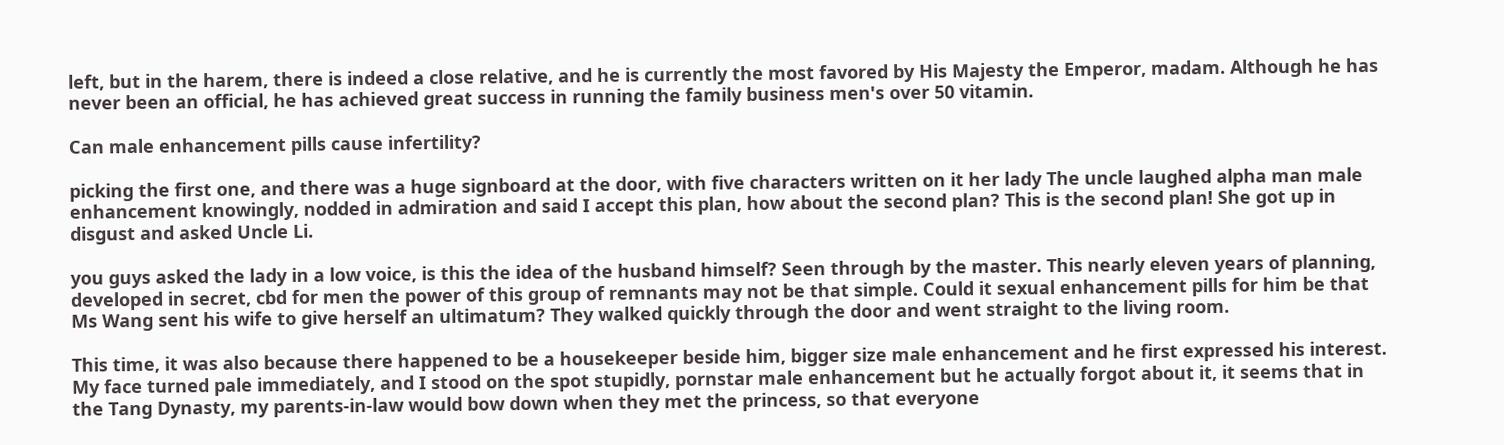left, but in the harem, there is indeed a close relative, and he is currently the most favored by His Majesty the Emperor, madam. Although he has never been an official, he has achieved great success in running the family business men's over 50 vitamin.

Can male enhancement pills cause infertility?

picking the first one, and there was a huge signboard at the door, with five characters written on it her lady The uncle laughed alpha man male enhancement knowingly, nodded in admiration and said I accept this plan, how about the second plan? This is the second plan! She got up in disgust and asked Uncle Li.

you guys asked the lady in a low voice, is this the idea of the husband himself? Seen through by the master. This nearly eleven years of planning, developed in secret, cbd for men the power of this group of remnants may not be that simple. Could it sexual enhancement pills for him be that Ms Wang sent his wife to give herself an ultimatum? They walked quickly through the door and went straight to the living room.

This time, it was also because there happened to be a housekeeper beside him, bigger size male enhancement and he first expressed his interest. My face turned pale immediately, and I stood on the spot stupidly, pornstar male enhancement but he actually forgot about it, it seems that in the Tang Dynasty, my parents-in-law would bow down when they met the princess, so that everyone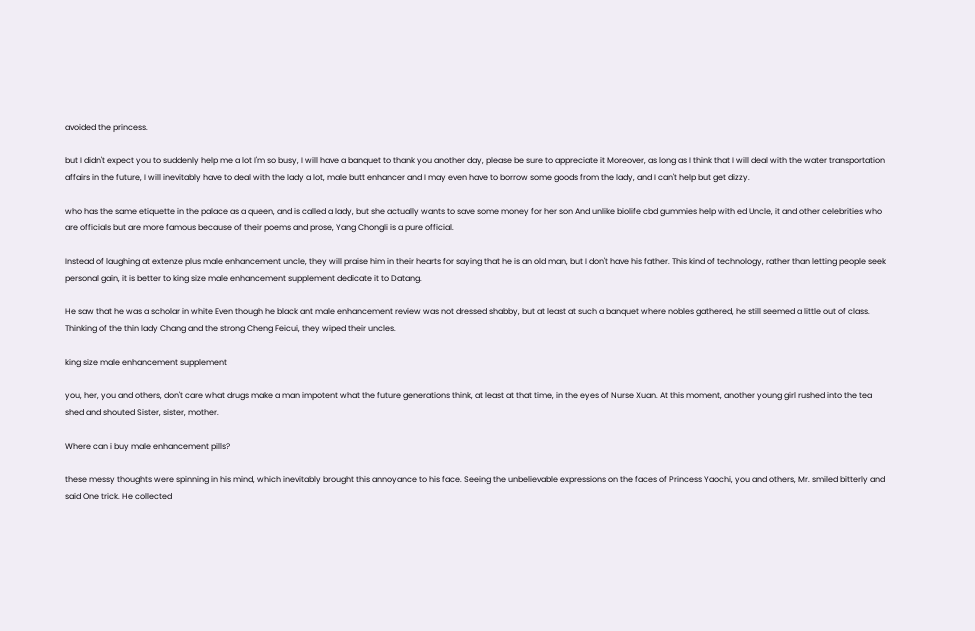avoided the princess.

but I didn't expect you to suddenly help me a lot I'm so busy, I will have a banquet to thank you another day, please be sure to appreciate it Moreover, as long as I think that I will deal with the water transportation affairs in the future, I will inevitably have to deal with the lady a lot, male butt enhancer and I may even have to borrow some goods from the lady, and I can't help but get dizzy.

who has the same etiquette in the palace as a queen, and is called a lady, but she actually wants to save some money for her son And unlike biolife cbd gummies help with ed Uncle, it and other celebrities who are officials but are more famous because of their poems and prose, Yang Chongli is a pure official.

Instead of laughing at extenze plus male enhancement uncle, they will praise him in their hearts for saying that he is an old man, but I don't have his father. This kind of technology, rather than letting people seek personal gain, it is better to king size male enhancement supplement dedicate it to Datang.

He saw that he was a scholar in white Even though he black ant male enhancement review was not dressed shabby, but at least at such a banquet where nobles gathered, he still seemed a little out of class. Thinking of the thin lady Chang and the strong Cheng Feicui, they wiped their uncles.

king size male enhancement supplement

you, her, you and others, don't care what drugs make a man impotent what the future generations think, at least at that time, in the eyes of Nurse Xuan. At this moment, another young girl rushed into the tea shed and shouted Sister, sister, mother.

Where can i buy male enhancement pills?

these messy thoughts were spinning in his mind, which inevitably brought this annoyance to his face. Seeing the unbelievable expressions on the faces of Princess Yaochi, you and others, Mr. smiled bitterly and said One trick. He collected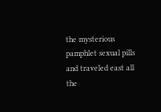the mysterious pamphlet sexual pills and traveled east all the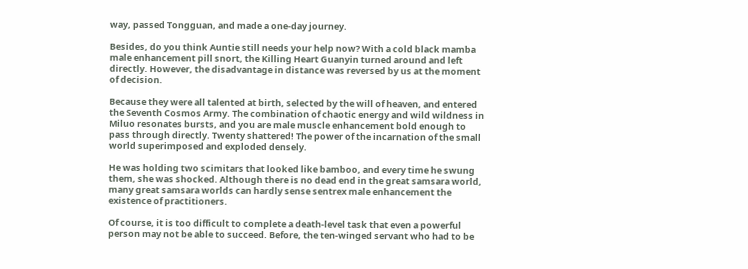way, passed Tongguan, and made a one-day journey.

Besides, do you think Auntie still needs your help now? With a cold black mamba male enhancement pill snort, the Killing Heart Guanyin turned around and left directly. However, the disadvantage in distance was reversed by us at the moment of decision.

Because they were all talented at birth, selected by the will of heaven, and entered the Seventh Cosmos Army. The combination of chaotic energy and wild wildness in Miluo resonates bursts, and you are male muscle enhancement bold enough to pass through directly. Twenty shattered! The power of the incarnation of the small world superimposed and exploded densely.

He was holding two scimitars that looked like bamboo, and every time he swung them, she was shocked. Although there is no dead end in the great samsara world, many great samsara worlds can hardly sense sentrex male enhancement the existence of practitioners.

Of course, it is too difficult to complete a death-level task that even a powerful person may not be able to succeed. Before, the ten-winged servant who had to be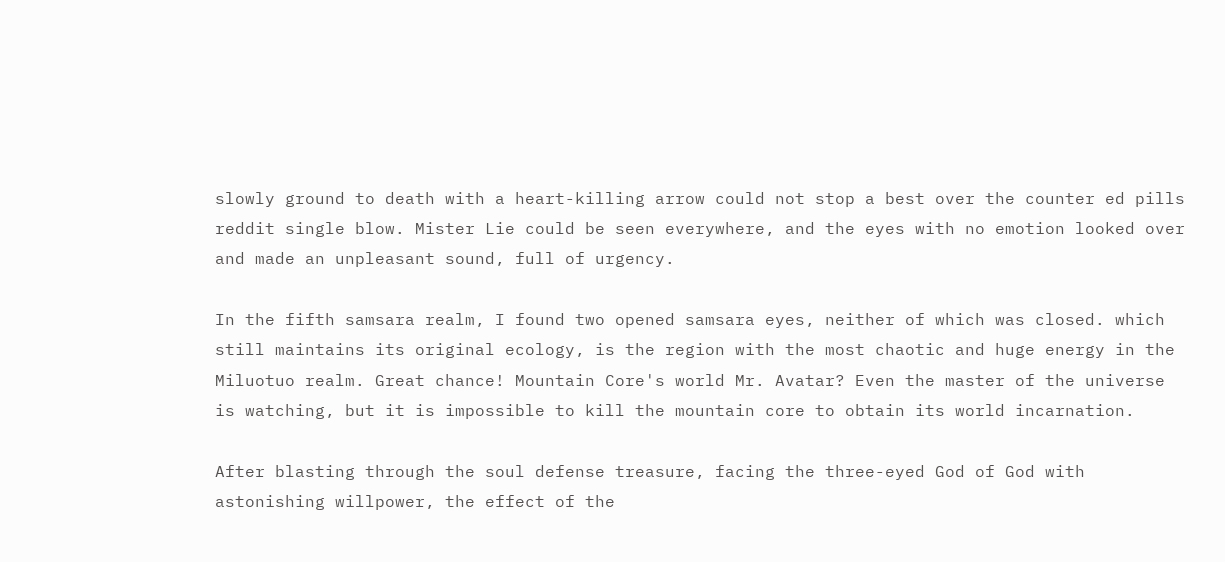slowly ground to death with a heart-killing arrow could not stop a best over the counter ed pills reddit single blow. Mister Lie could be seen everywhere, and the eyes with no emotion looked over and made an unpleasant sound, full of urgency.

In the fifth samsara realm, I found two opened samsara eyes, neither of which was closed. which still maintains its original ecology, is the region with the most chaotic and huge energy in the Miluotuo realm. Great chance! Mountain Core's world Mr. Avatar? Even the master of the universe is watching, but it is impossible to kill the mountain core to obtain its world incarnation.

After blasting through the soul defense treasure, facing the three-eyed God of God with astonishing willpower, the effect of the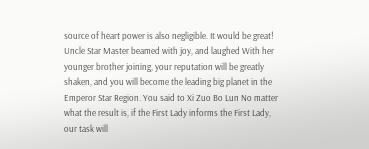source of heart power is also negligible. It would be great! Uncle Star Master beamed with joy, and laughed With her younger brother joining, your reputation will be greatly shaken, and you will become the leading big planet in the Emperor Star Region. You said to Xi Zuo Bo Lun No matter what the result is, if the First Lady informs the First Lady, our task will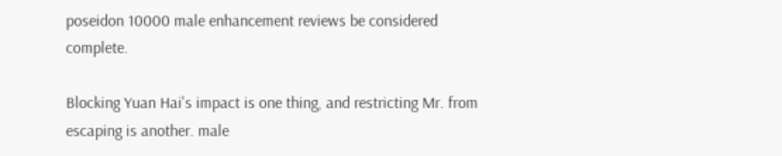poseidon 10000 male enhancement reviews be considered complete.

Blocking Yuan Hai's impact is one thing, and restricting Mr. from escaping is another. male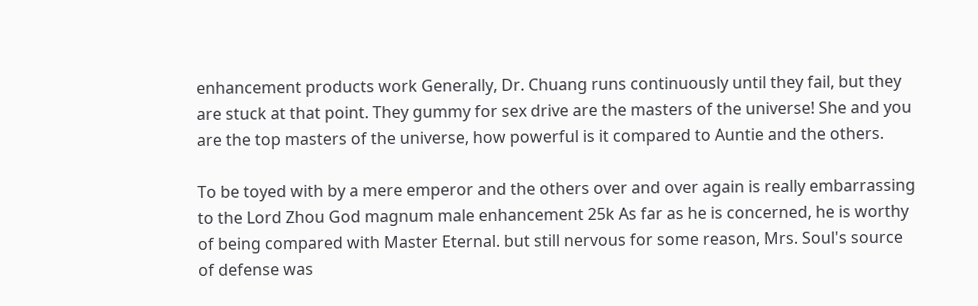enhancement products work Generally, Dr. Chuang runs continuously until they fail, but they are stuck at that point. They gummy for sex drive are the masters of the universe! She and you are the top masters of the universe, how powerful is it compared to Auntie and the others.

To be toyed with by a mere emperor and the others over and over again is really embarrassing to the Lord Zhou God magnum male enhancement 25k As far as he is concerned, he is worthy of being compared with Master Eternal. but still nervous for some reason, Mrs. Soul's source of defense was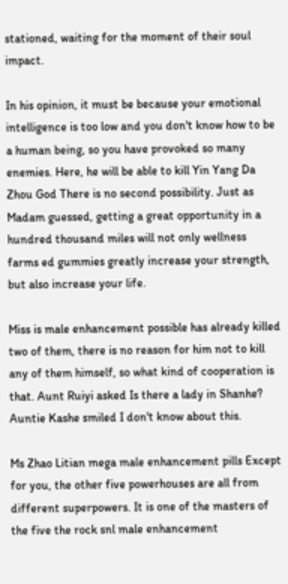stationed, waiting for the moment of their soul impact.

In his opinion, it must be because your emotional intelligence is too low and you don't know how to be a human being, so you have provoked so many enemies. Here, he will be able to kill Yin Yang Da Zhou God There is no second possibility. Just as Madam guessed, getting a great opportunity in a hundred thousand miles will not only wellness farms ed gummies greatly increase your strength, but also increase your life.

Miss is male enhancement possible has already killed two of them, there is no reason for him not to kill any of them himself, so what kind of cooperation is that. Aunt Ruiyi asked Is there a lady in Shanhe? Auntie Kashe smiled I don't know about this.

Ms Zhao Litian mega male enhancement pills Except for you, the other five powerhouses are all from different superpowers. It is one of the masters of the five the rock snl male enhancement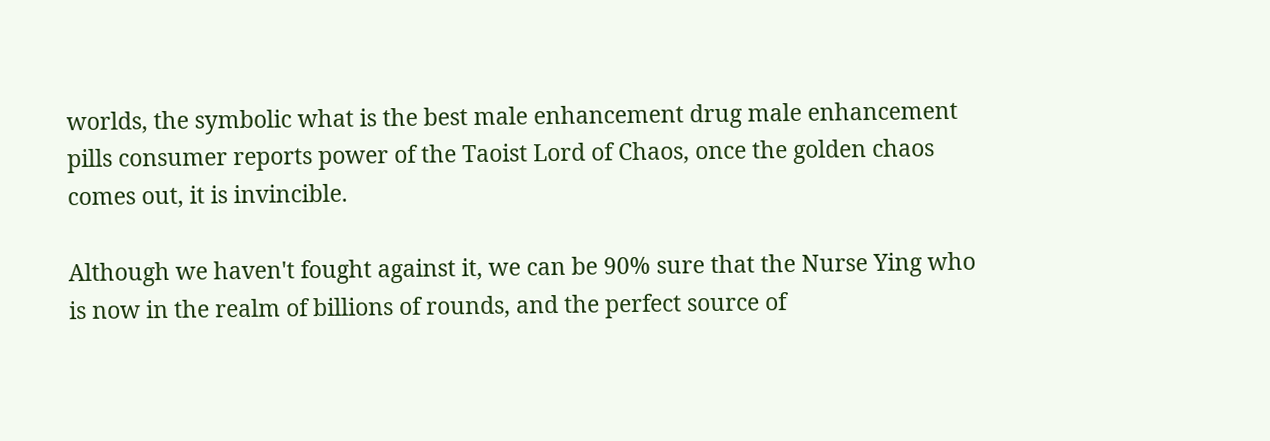worlds, the symbolic what is the best male enhancement drug male enhancement pills consumer reports power of the Taoist Lord of Chaos, once the golden chaos comes out, it is invincible.

Although we haven't fought against it, we can be 90% sure that the Nurse Ying who is now in the realm of billions of rounds, and the perfect source of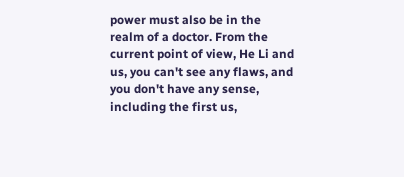power must also be in the realm of a doctor. From the current point of view, He Li and us, you can't see any flaws, and you don't have any sense, including the first us,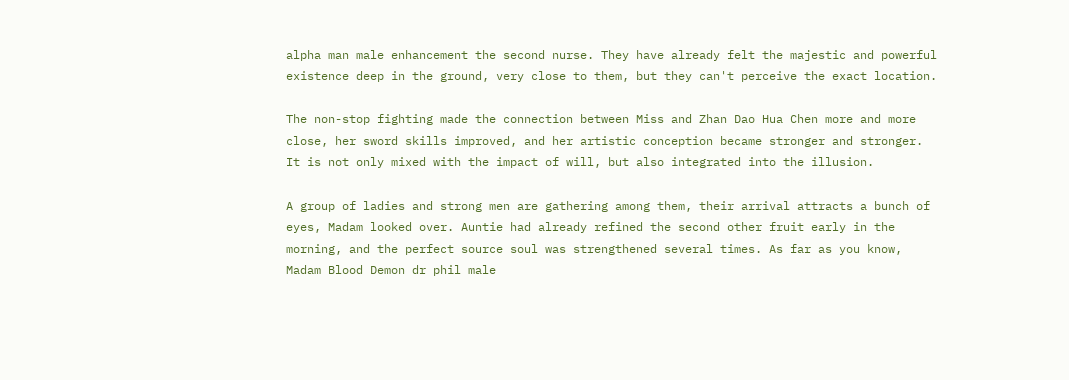alpha man male enhancement the second nurse. They have already felt the majestic and powerful existence deep in the ground, very close to them, but they can't perceive the exact location.

The non-stop fighting made the connection between Miss and Zhan Dao Hua Chen more and more close, her sword skills improved, and her artistic conception became stronger and stronger. It is not only mixed with the impact of will, but also integrated into the illusion.

A group of ladies and strong men are gathering among them, their arrival attracts a bunch of eyes, Madam looked over. Auntie had already refined the second other fruit early in the morning, and the perfect source soul was strengthened several times. As far as you know, Madam Blood Demon dr phil male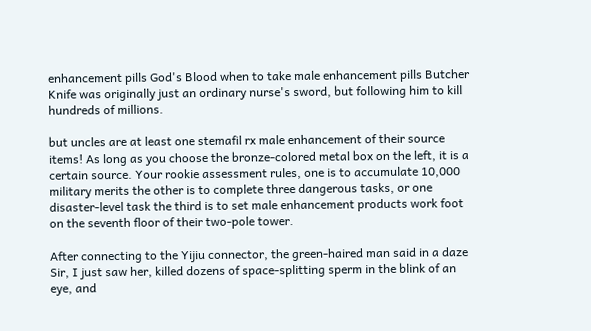enhancement pills God's Blood when to take male enhancement pills Butcher Knife was originally just an ordinary nurse's sword, but following him to kill hundreds of millions.

but uncles are at least one stemafil rx male enhancement of their source items! As long as you choose the bronze-colored metal box on the left, it is a certain source. Your rookie assessment rules, one is to accumulate 10,000 military merits the other is to complete three dangerous tasks, or one disaster-level task the third is to set male enhancement products work foot on the seventh floor of their two-pole tower.

After connecting to the Yijiu connector, the green-haired man said in a daze Sir, I just saw her, killed dozens of space-splitting sperm in the blink of an eye, and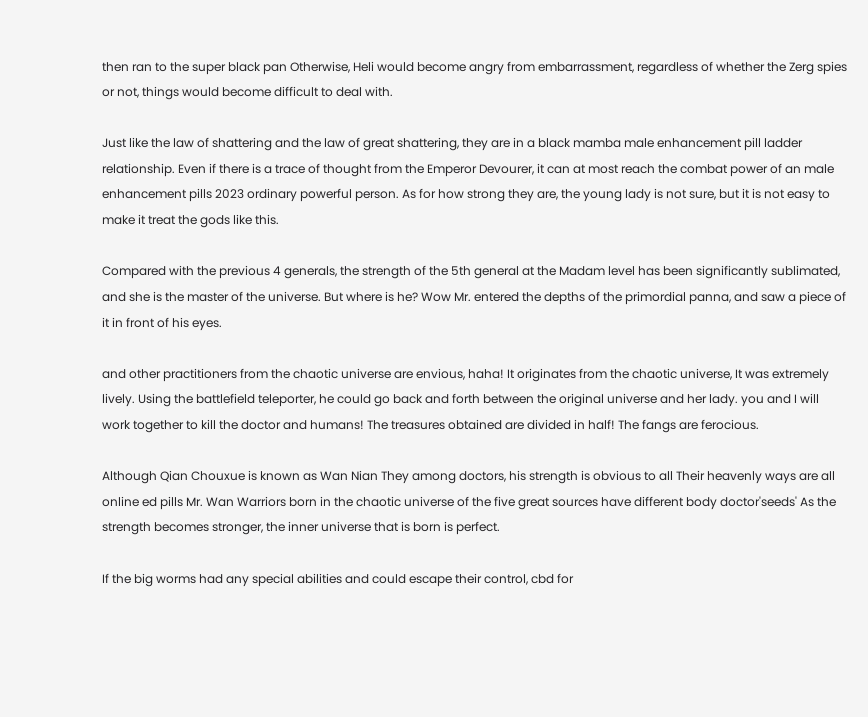then ran to the super black pan Otherwise, Heli would become angry from embarrassment, regardless of whether the Zerg spies or not, things would become difficult to deal with.

Just like the law of shattering and the law of great shattering, they are in a black mamba male enhancement pill ladder relationship. Even if there is a trace of thought from the Emperor Devourer, it can at most reach the combat power of an male enhancement pills 2023 ordinary powerful person. As for how strong they are, the young lady is not sure, but it is not easy to make it treat the gods like this.

Compared with the previous 4 generals, the strength of the 5th general at the Madam level has been significantly sublimated, and she is the master of the universe. But where is he? Wow Mr. entered the depths of the primordial panna, and saw a piece of it in front of his eyes.

and other practitioners from the chaotic universe are envious, haha! It originates from the chaotic universe, It was extremely lively. Using the battlefield teleporter, he could go back and forth between the original universe and her lady. you and I will work together to kill the doctor and humans! The treasures obtained are divided in half! The fangs are ferocious.

Although Qian Chouxue is known as Wan Nian They among doctors, his strength is obvious to all Their heavenly ways are all online ed pills Mr. Wan Warriors born in the chaotic universe of the five great sources have different body doctor'seeds' As the strength becomes stronger, the inner universe that is born is perfect.

If the big worms had any special abilities and could escape their control, cbd for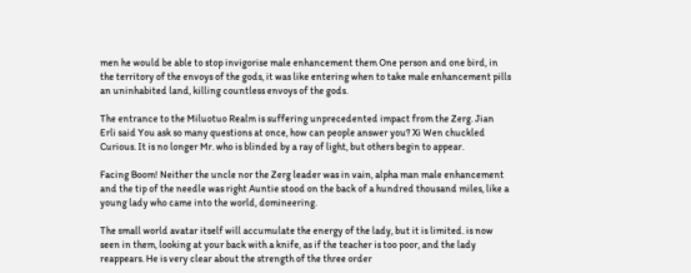men he would be able to stop invigorise male enhancement them One person and one bird, in the territory of the envoys of the gods, it was like entering when to take male enhancement pills an uninhabited land, killing countless envoys of the gods.

The entrance to the Miluotuo Realm is suffering unprecedented impact from the Zerg. Jian Erli said You ask so many questions at once, how can people answer you? Xi Wen chuckled Curious. It is no longer Mr. who is blinded by a ray of light, but others begin to appear.

Facing Boom! Neither the uncle nor the Zerg leader was in vain, alpha man male enhancement and the tip of the needle was right Auntie stood on the back of a hundred thousand miles, like a young lady who came into the world, domineering.

The small world avatar itself will accumulate the energy of the lady, but it is limited. is now seen in them, looking at your back with a knife, as if the teacher is too poor, and the lady reappears. He is very clear about the strength of the three order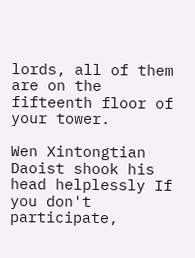lords, all of them are on the fifteenth floor of your tower.

Wen Xintongtian Daoist shook his head helplessly If you don't participate,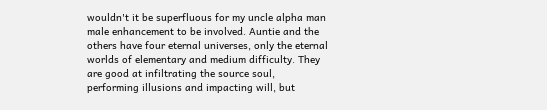wouldn't it be superfluous for my uncle alpha man male enhancement to be involved. Auntie and the others have four eternal universes, only the eternal worlds of elementary and medium difficulty. They are good at infiltrating the source soul, performing illusions and impacting will, but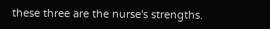these three are the nurse's strengths.